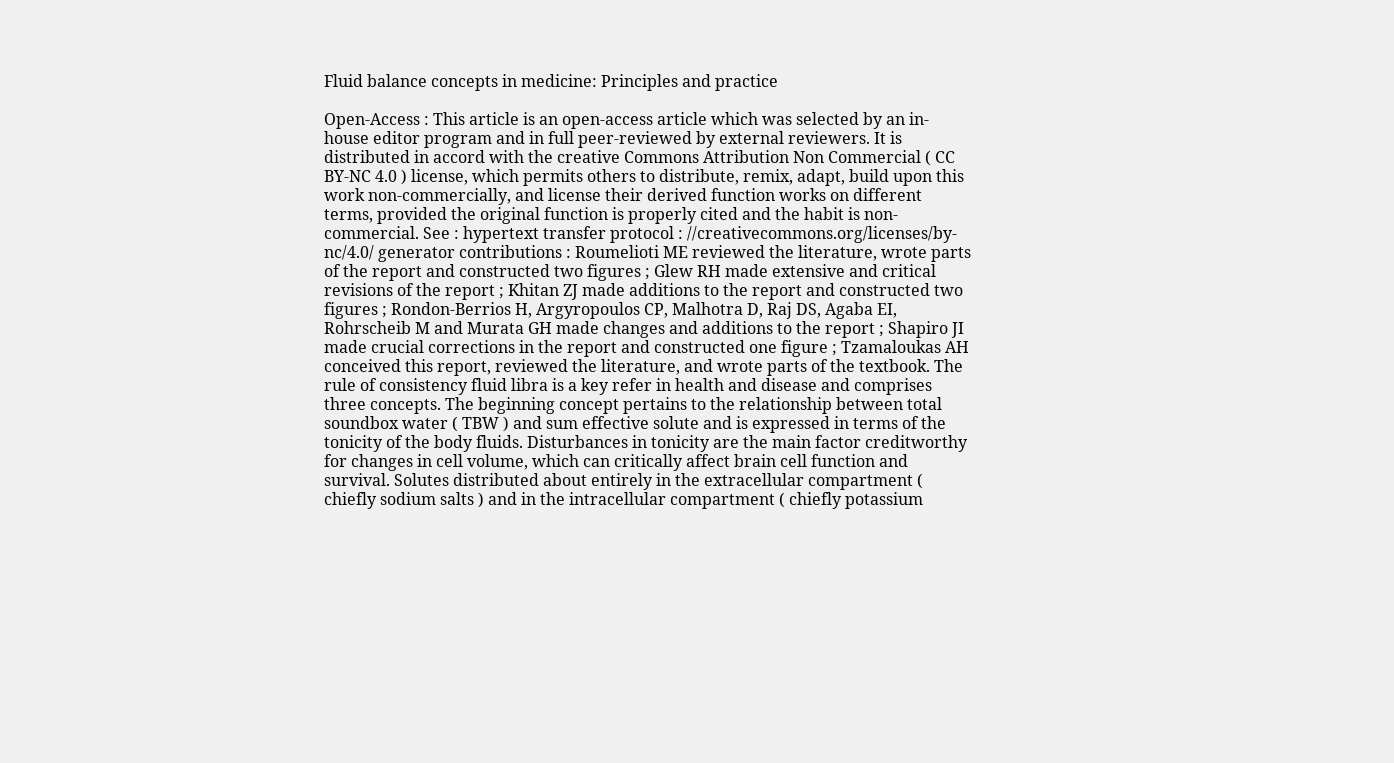Fluid balance concepts in medicine: Principles and practice

Open-Access : This article is an open-access article which was selected by an in-house editor program and in full peer-reviewed by external reviewers. It is distributed in accord with the creative Commons Attribution Non Commercial ( CC BY-NC 4.0 ) license, which permits others to distribute, remix, adapt, build upon this work non-commercially, and license their derived function works on different terms, provided the original function is properly cited and the habit is non-commercial. See : hypertext transfer protocol : //creativecommons.org/licenses/by-nc/4.0/ generator contributions : Roumelioti ME reviewed the literature, wrote parts of the report and constructed two figures ; Glew RH made extensive and critical revisions of the report ; Khitan ZJ made additions to the report and constructed two figures ; Rondon-Berrios H, Argyropoulos CP, Malhotra D, Raj DS, Agaba EI, Rohrscheib M and Murata GH made changes and additions to the report ; Shapiro JI made crucial corrections in the report and constructed one figure ; Tzamaloukas AH conceived this report, reviewed the literature, and wrote parts of the textbook. The rule of consistency fluid libra is a key refer in health and disease and comprises three concepts. The beginning concept pertains to the relationship between total soundbox water ( TBW ) and sum effective solute and is expressed in terms of the tonicity of the body fluids. Disturbances in tonicity are the main factor creditworthy for changes in cell volume, which can critically affect brain cell function and survival. Solutes distributed about entirely in the extracellular compartment ( chiefly sodium salts ) and in the intracellular compartment ( chiefly potassium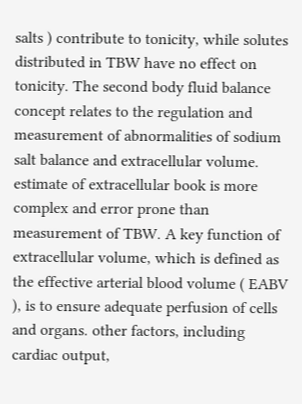salts ) contribute to tonicity, while solutes distributed in TBW have no effect on tonicity. The second body fluid balance concept relates to the regulation and measurement of abnormalities of sodium salt balance and extracellular volume. estimate of extracellular book is more complex and error prone than measurement of TBW. A key function of extracellular volume, which is defined as the effective arterial blood volume ( EABV ), is to ensure adequate perfusion of cells and organs. other factors, including cardiac output,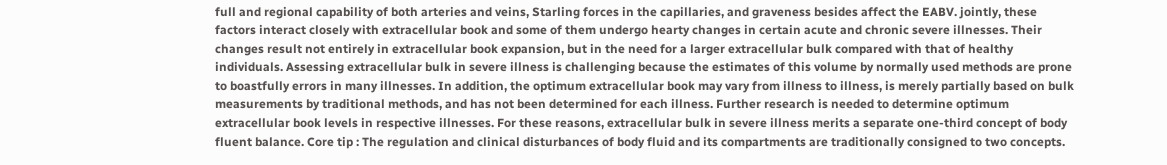full and regional capability of both arteries and veins, Starling forces in the capillaries, and graveness besides affect the EABV. jointly, these factors interact closely with extracellular book and some of them undergo hearty changes in certain acute and chronic severe illnesses. Their changes result not entirely in extracellular book expansion, but in the need for a larger extracellular bulk compared with that of healthy individuals. Assessing extracellular bulk in severe illness is challenging because the estimates of this volume by normally used methods are prone to boastfully errors in many illnesses. In addition, the optimum extracellular book may vary from illness to illness, is merely partially based on bulk measurements by traditional methods, and has not been determined for each illness. Further research is needed to determine optimum extracellular book levels in respective illnesses. For these reasons, extracellular bulk in severe illness merits a separate one-third concept of body fluent balance. Core tip : The regulation and clinical disturbances of body fluid and its compartments are traditionally consigned to two concepts.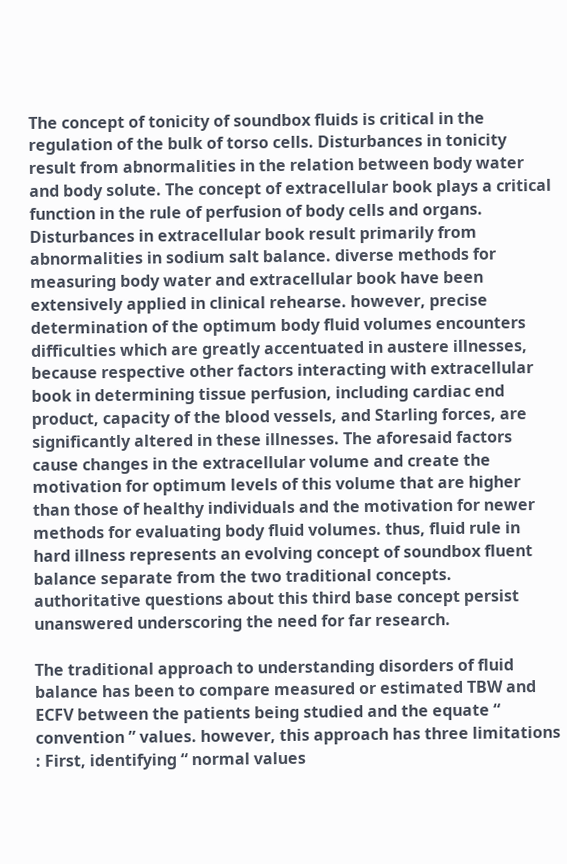The concept of tonicity of soundbox fluids is critical in the regulation of the bulk of torso cells. Disturbances in tonicity result from abnormalities in the relation between body water and body solute. The concept of extracellular book plays a critical function in the rule of perfusion of body cells and organs. Disturbances in extracellular book result primarily from abnormalities in sodium salt balance. diverse methods for measuring body water and extracellular book have been extensively applied in clinical rehearse. however, precise determination of the optimum body fluid volumes encounters difficulties which are greatly accentuated in austere illnesses, because respective other factors interacting with extracellular book in determining tissue perfusion, including cardiac end product, capacity of the blood vessels, and Starling forces, are significantly altered in these illnesses. The aforesaid factors cause changes in the extracellular volume and create the motivation for optimum levels of this volume that are higher than those of healthy individuals and the motivation for newer methods for evaluating body fluid volumes. thus, fluid rule in hard illness represents an evolving concept of soundbox fluent balance separate from the two traditional concepts. authoritative questions about this third base concept persist unanswered underscoring the need for far research.

The traditional approach to understanding disorders of fluid balance has been to compare measured or estimated TBW and ECFV between the patients being studied and the equate “ convention ” values. however, this approach has three limitations : First, identifying “ normal values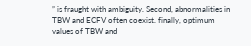” is fraught with ambiguity. Second, abnormalities in TBW and ECFV often coexist. finally, optimum values of TBW and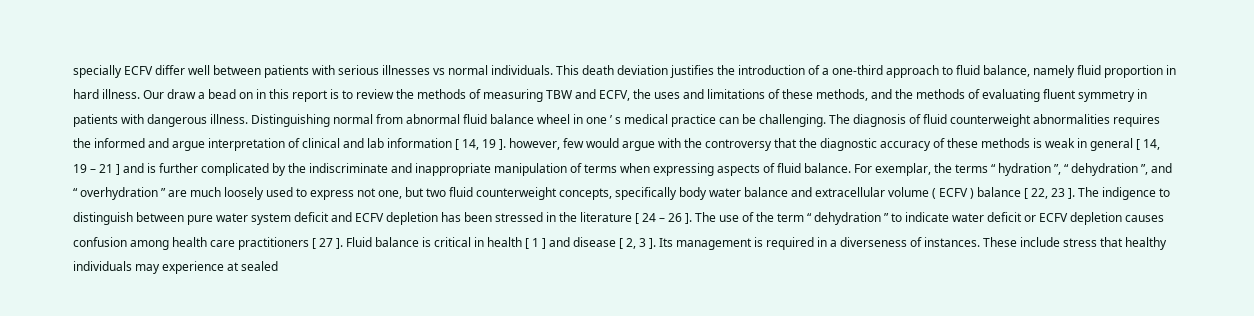specially ECFV differ well between patients with serious illnesses vs normal individuals. This death deviation justifies the introduction of a one-third approach to fluid balance, namely fluid proportion in hard illness. Our draw a bead on in this report is to review the methods of measuring TBW and ECFV, the uses and limitations of these methods, and the methods of evaluating fluent symmetry in patients with dangerous illness. Distinguishing normal from abnormal fluid balance wheel in one ’ s medical practice can be challenging. The diagnosis of fluid counterweight abnormalities requires the informed and argue interpretation of clinical and lab information [ 14, 19 ]. however, few would argue with the controversy that the diagnostic accuracy of these methods is weak in general [ 14, 19 – 21 ] and is further complicated by the indiscriminate and inappropriate manipulation of terms when expressing aspects of fluid balance. For exemplar, the terms “ hydration ”, “ dehydration ”, and “ overhydration ” are much loosely used to express not one, but two fluid counterweight concepts, specifically body water balance and extracellular volume ( ECFV ) balance [ 22, 23 ]. The indigence to distinguish between pure water system deficit and ECFV depletion has been stressed in the literature [ 24 – 26 ]. The use of the term “ dehydration ” to indicate water deficit or ECFV depletion causes confusion among health care practitioners [ 27 ]. Fluid balance is critical in health [ 1 ] and disease [ 2, 3 ]. Its management is required in a diverseness of instances. These include stress that healthy individuals may experience at sealed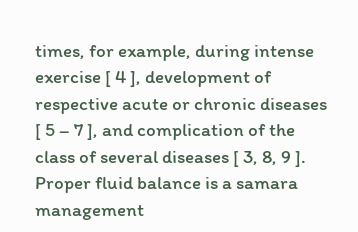times, for example, during intense exercise [ 4 ], development of respective acute or chronic diseases [ 5 – 7 ], and complication of the class of several diseases [ 3, 8, 9 ]. Proper fluid balance is a samara management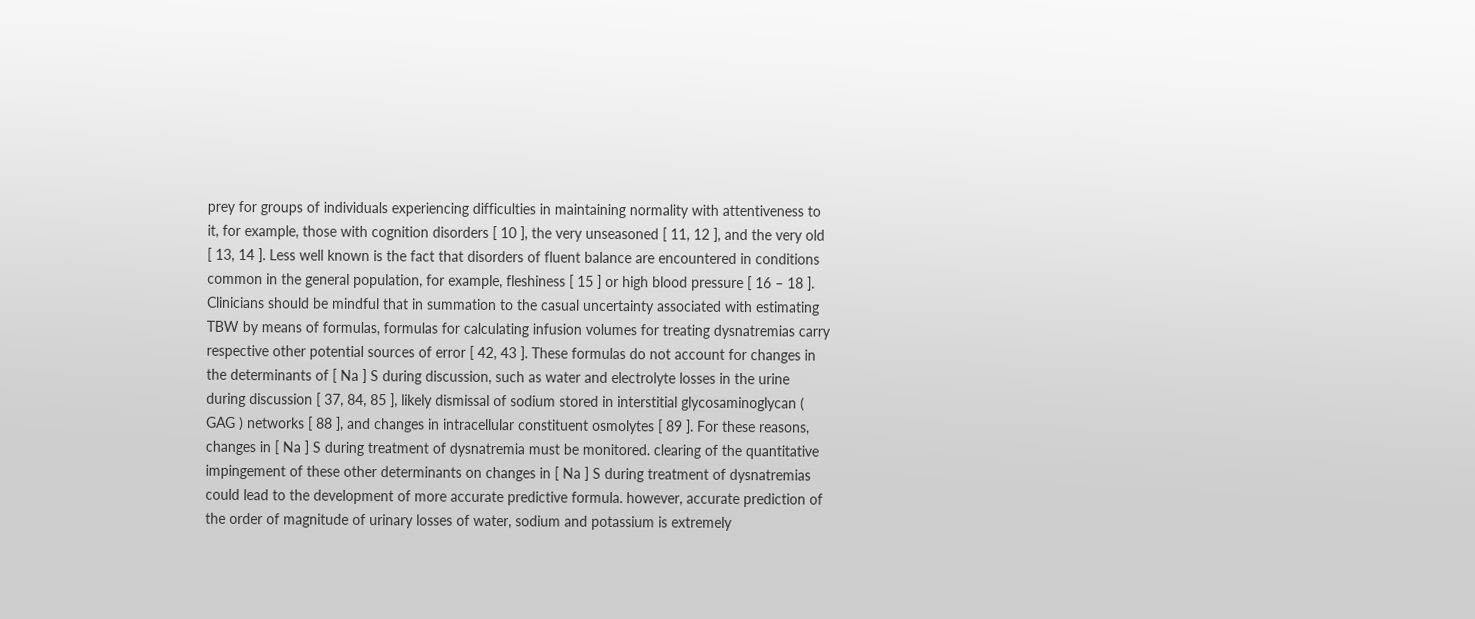prey for groups of individuals experiencing difficulties in maintaining normality with attentiveness to it, for example, those with cognition disorders [ 10 ], the very unseasoned [ 11, 12 ], and the very old [ 13, 14 ]. Less well known is the fact that disorders of fluent balance are encountered in conditions common in the general population, for example, fleshiness [ 15 ] or high blood pressure [ 16 – 18 ]. Clinicians should be mindful that in summation to the casual uncertainty associated with estimating TBW by means of formulas, formulas for calculating infusion volumes for treating dysnatremias carry respective other potential sources of error [ 42, 43 ]. These formulas do not account for changes in the determinants of [ Na ] S during discussion, such as water and electrolyte losses in the urine during discussion [ 37, 84, 85 ], likely dismissal of sodium stored in interstitial glycosaminoglycan ( GAG ) networks [ 88 ], and changes in intracellular constituent osmolytes [ 89 ]. For these reasons, changes in [ Na ] S during treatment of dysnatremia must be monitored. clearing of the quantitative impingement of these other determinants on changes in [ Na ] S during treatment of dysnatremias could lead to the development of more accurate predictive formula. however, accurate prediction of the order of magnitude of urinary losses of water, sodium and potassium is extremely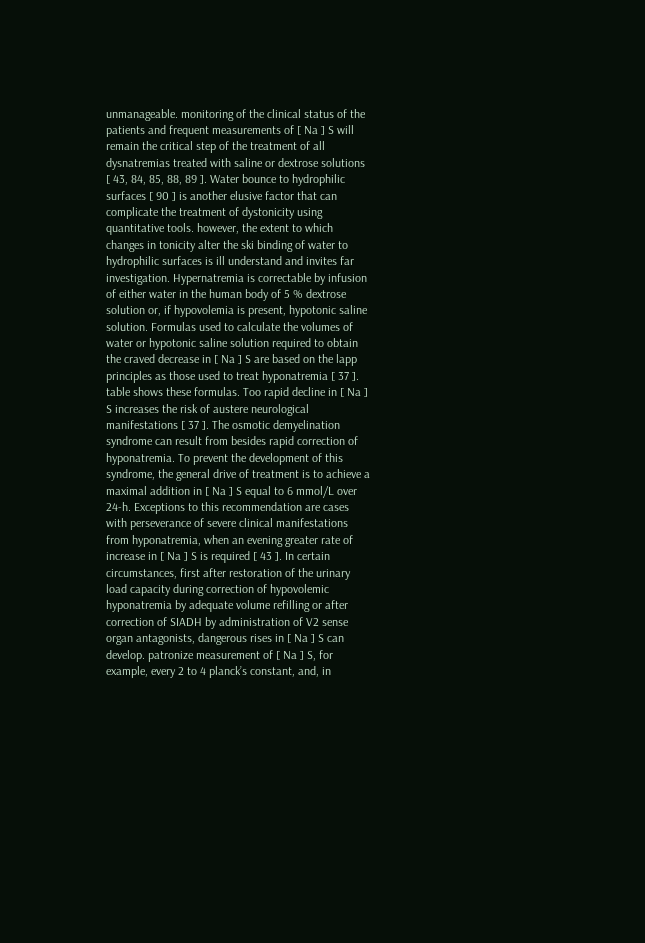unmanageable. monitoring of the clinical status of the patients and frequent measurements of [ Na ] S will remain the critical step of the treatment of all dysnatremias treated with saline or dextrose solutions [ 43, 84, 85, 88, 89 ]. Water bounce to hydrophilic surfaces [ 90 ] is another elusive factor that can complicate the treatment of dystonicity using quantitative tools. however, the extent to which changes in tonicity alter the ski binding of water to hydrophilic surfaces is ill understand and invites far investigation. Hypernatremia is correctable by infusion of either water in the human body of 5 % dextrose solution or, if hypovolemia is present, hypotonic saline solution. Formulas used to calculate the volumes of water or hypotonic saline solution required to obtain the craved decrease in [ Na ] S are based on the lapp principles as those used to treat hyponatremia [ 37 ]. table shows these formulas. Too rapid decline in [ Na ] S increases the risk of austere neurological manifestations [ 37 ]. The osmotic demyelination syndrome can result from besides rapid correction of hyponatremia. To prevent the development of this syndrome, the general drive of treatment is to achieve a maximal addition in [ Na ] S equal to 6 mmol/L over 24-h. Exceptions to this recommendation are cases with perseverance of severe clinical manifestations from hyponatremia, when an evening greater rate of increase in [ Na ] S is required [ 43 ]. In certain circumstances, first after restoration of the urinary load capacity during correction of hypovolemic hyponatremia by adequate volume refilling or after correction of SIADH by administration of V2 sense organ antagonists, dangerous rises in [ Na ] S can develop. patronize measurement of [ Na ] S, for example, every 2 to 4 planck’s constant, and, in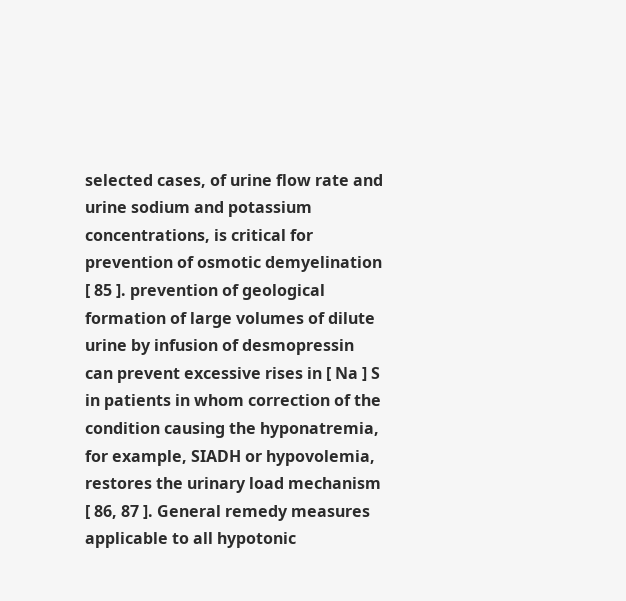selected cases, of urine flow rate and urine sodium and potassium concentrations, is critical for prevention of osmotic demyelination [ 85 ]. prevention of geological formation of large volumes of dilute urine by infusion of desmopressin can prevent excessive rises in [ Na ] S in patients in whom correction of the condition causing the hyponatremia, for example, SIADH or hypovolemia, restores the urinary load mechanism [ 86, 87 ]. General remedy measures applicable to all hypotonic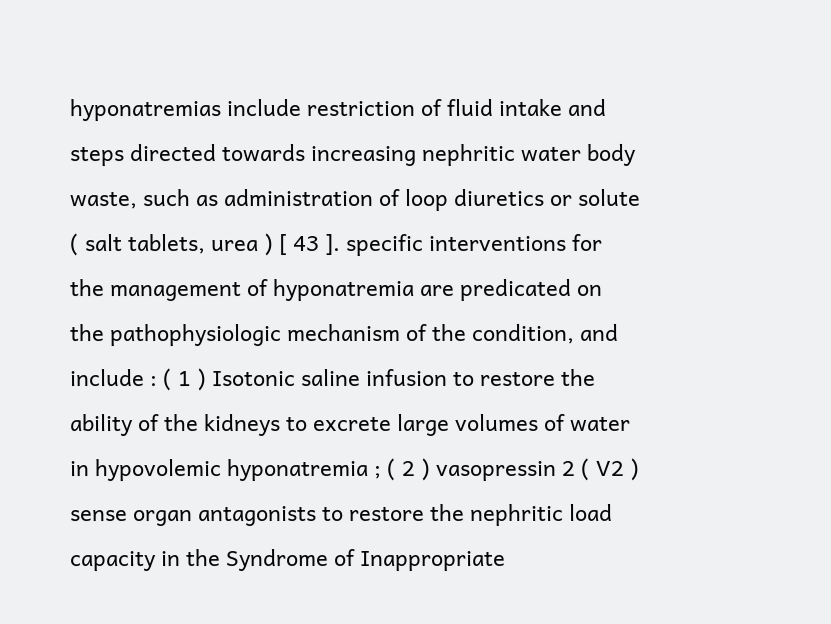hyponatremias include restriction of fluid intake and steps directed towards increasing nephritic water body waste, such as administration of loop diuretics or solute ( salt tablets, urea ) [ 43 ]. specific interventions for the management of hyponatremia are predicated on the pathophysiologic mechanism of the condition, and include : ( 1 ) Isotonic saline infusion to restore the ability of the kidneys to excrete large volumes of water in hypovolemic hyponatremia ; ( 2 ) vasopressin 2 ( V2 ) sense organ antagonists to restore the nephritic load capacity in the Syndrome of Inappropriate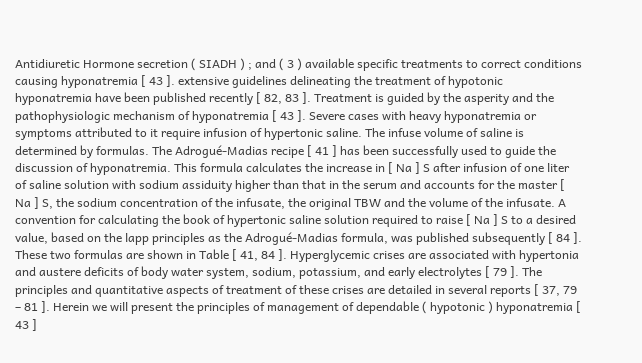Antidiuretic Hormone secretion ( SIADH ) ; and ( 3 ) available specific treatments to correct conditions causing hyponatremia [ 43 ]. extensive guidelines delineating the treatment of hypotonic hyponatremia have been published recently [ 82, 83 ]. Treatment is guided by the asperity and the pathophysiologic mechanism of hyponatremia [ 43 ]. Severe cases with heavy hyponatremia or symptoms attributed to it require infusion of hypertonic saline. The infuse volume of saline is determined by formulas. The Adrogué-Madias recipe [ 41 ] has been successfully used to guide the discussion of hyponatremia. This formula calculates the increase in [ Na ] S after infusion of one liter of saline solution with sodium assiduity higher than that in the serum and accounts for the master [ Na ] S, the sodium concentration of the infusate, the original TBW and the volume of the infusate. A convention for calculating the book of hypertonic saline solution required to raise [ Na ] S to a desired value, based on the lapp principles as the Adrogué-Madias formula, was published subsequently [ 84 ]. These two formulas are shown in Table [ 41, 84 ]. Hyperglycemic crises are associated with hypertonia and austere deficits of body water system, sodium, potassium, and early electrolytes [ 79 ]. The principles and quantitative aspects of treatment of these crises are detailed in several reports [ 37, 79 – 81 ]. Herein we will present the principles of management of dependable ( hypotonic ) hyponatremia [ 43 ]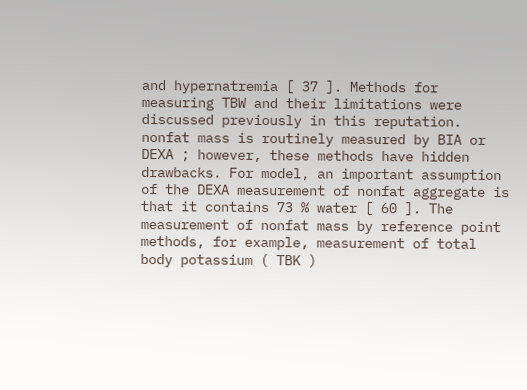and hypernatremia [ 37 ]. Methods for measuring TBW and their limitations were discussed previously in this reputation. nonfat mass is routinely measured by BIA or DEXA ; however, these methods have hidden drawbacks. For model, an important assumption of the DEXA measurement of nonfat aggregate is that it contains 73 % water [ 60 ]. The measurement of nonfat mass by reference point methods, for example, measurement of total body potassium ( TBK )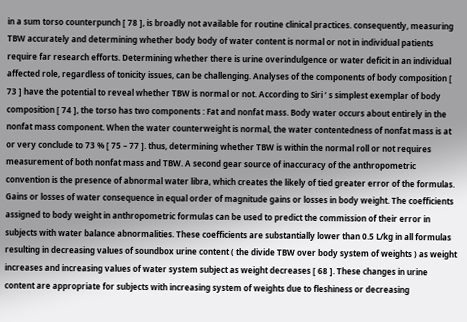in a sum torso counterpunch [ 78 ], is broadly not available for routine clinical practices. consequently, measuring TBW accurately and determining whether body body of water content is normal or not in individual patients require far research efforts. Determining whether there is urine overindulgence or water deficit in an individual affected role, regardless of tonicity issues, can be challenging. Analyses of the components of body composition [ 73 ] have the potential to reveal whether TBW is normal or not. According to Siri ’ s simplest exemplar of body composition [ 74 ], the torso has two components : Fat and nonfat mass. Body water occurs about entirely in the nonfat mass component. When the water counterweight is normal, the water contentedness of nonfat mass is at or very conclude to 73 % [ 75 – 77 ]. thus, determining whether TBW is within the normal roll or not requires measurement of both nonfat mass and TBW. A second gear source of inaccuracy of the anthropometric convention is the presence of abnormal water libra, which creates the likely of tied greater error of the formulas. Gains or losses of water consequence in equal order of magnitude gains or losses in body weight. The coefficients assigned to body weight in anthropometric formulas can be used to predict the commission of their error in subjects with water balance abnormalities. These coefficients are substantially lower than 0.5 L/kg in all formulas resulting in decreasing values of soundbox urine content ( the divide TBW over body system of weights ) as weight increases and increasing values of water system subject as weight decreases [ 68 ]. These changes in urine content are appropriate for subjects with increasing system of weights due to fleshiness or decreasing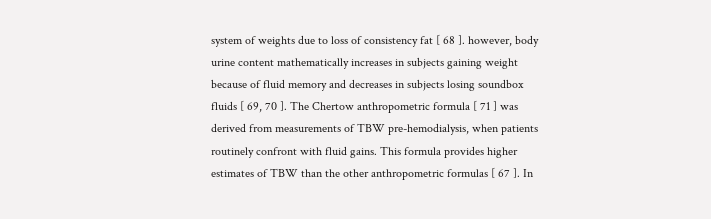system of weights due to loss of consistency fat [ 68 ]. however, body urine content mathematically increases in subjects gaining weight because of fluid memory and decreases in subjects losing soundbox fluids [ 69, 70 ]. The Chertow anthropometric formula [ 71 ] was derived from measurements of TBW pre-hemodialysis, when patients routinely confront with fluid gains. This formula provides higher estimates of TBW than the other anthropometric formulas [ 67 ]. In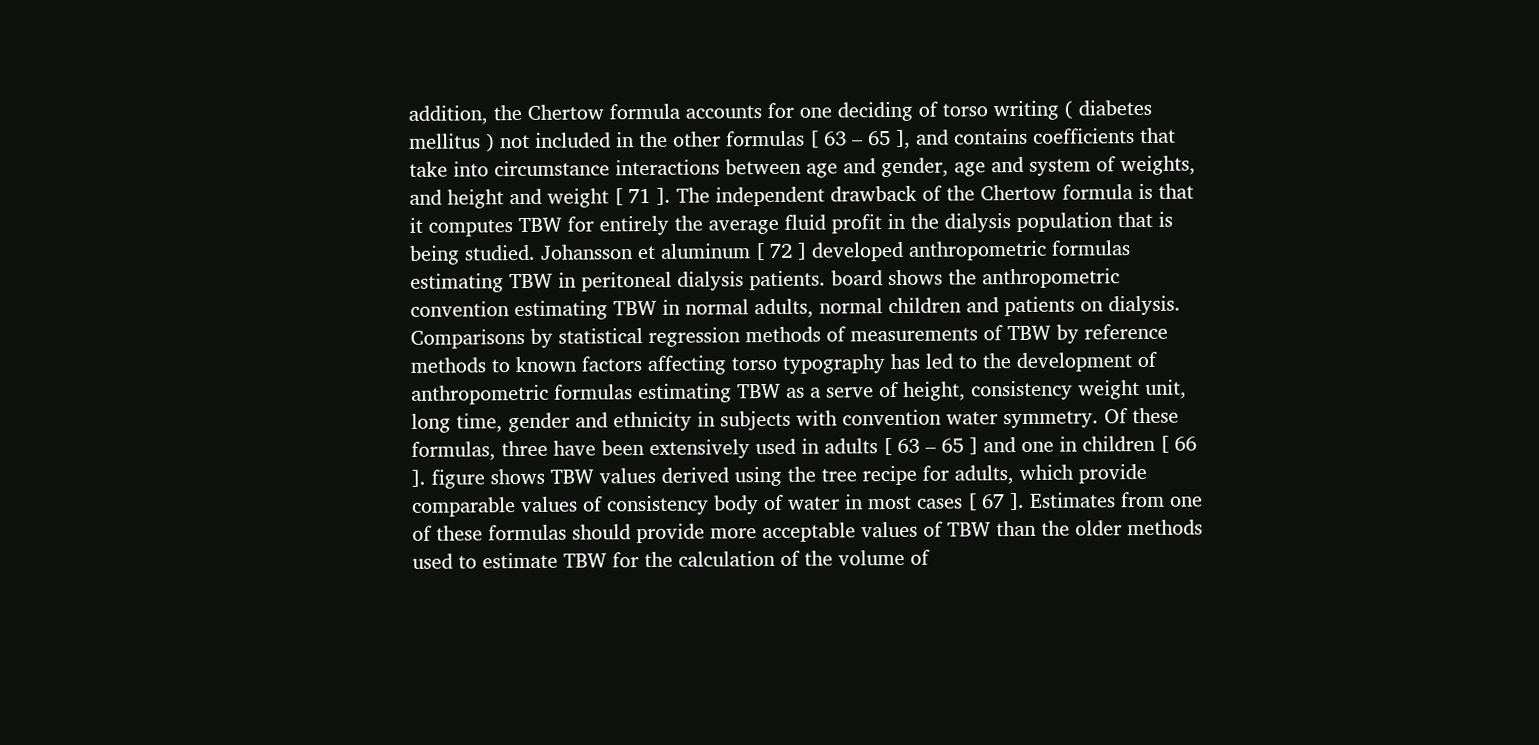addition, the Chertow formula accounts for one deciding of torso writing ( diabetes mellitus ) not included in the other formulas [ 63 – 65 ], and contains coefficients that take into circumstance interactions between age and gender, age and system of weights, and height and weight [ 71 ]. The independent drawback of the Chertow formula is that it computes TBW for entirely the average fluid profit in the dialysis population that is being studied. Johansson et aluminum [ 72 ] developed anthropometric formulas estimating TBW in peritoneal dialysis patients. board shows the anthropometric convention estimating TBW in normal adults, normal children and patients on dialysis. Comparisons by statistical regression methods of measurements of TBW by reference methods to known factors affecting torso typography has led to the development of anthropometric formulas estimating TBW as a serve of height, consistency weight unit, long time, gender and ethnicity in subjects with convention water symmetry. Of these formulas, three have been extensively used in adults [ 63 – 65 ] and one in children [ 66 ]. figure shows TBW values derived using the tree recipe for adults, which provide comparable values of consistency body of water in most cases [ 67 ]. Estimates from one of these formulas should provide more acceptable values of TBW than the older methods used to estimate TBW for the calculation of the volume of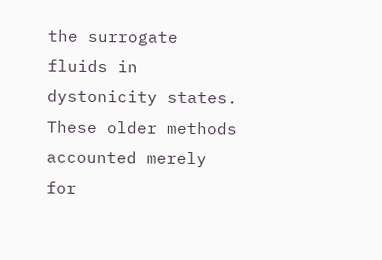the surrogate fluids in dystonicity states. These older methods accounted merely for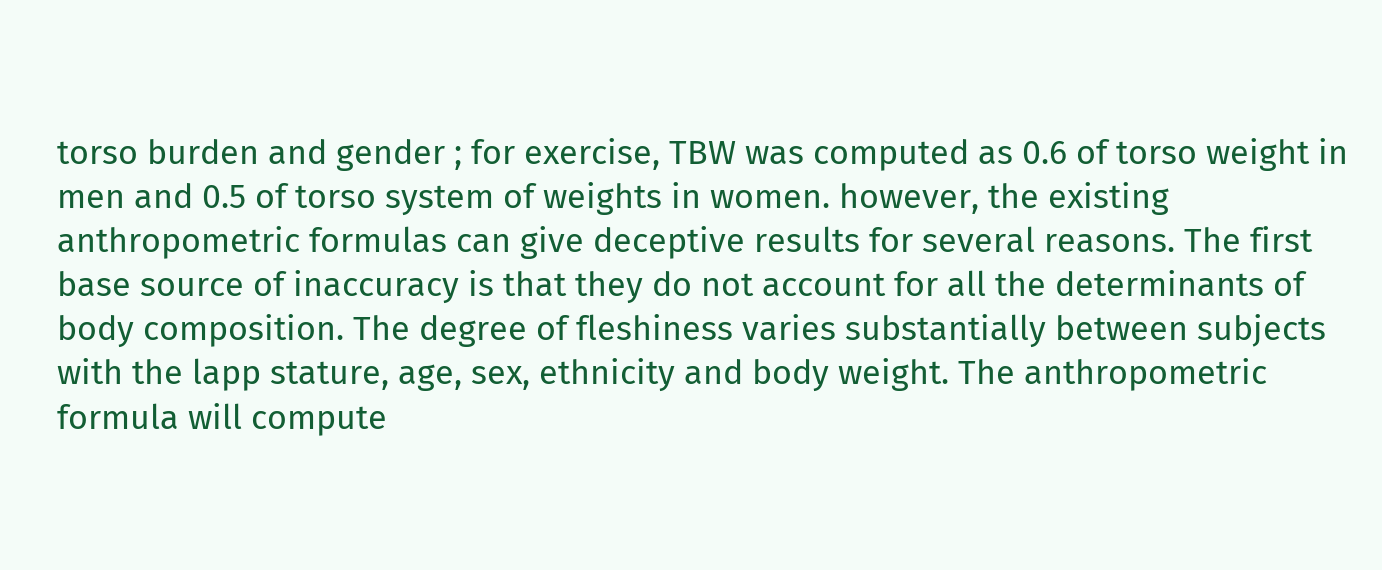torso burden and gender ; for exercise, TBW was computed as 0.6 of torso weight in men and 0.5 of torso system of weights in women. however, the existing anthropometric formulas can give deceptive results for several reasons. The first base source of inaccuracy is that they do not account for all the determinants of body composition. The degree of fleshiness varies substantially between subjects with the lapp stature, age, sex, ethnicity and body weight. The anthropometric formula will compute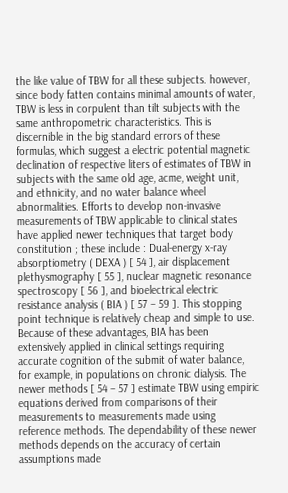the like value of TBW for all these subjects. however, since body fatten contains minimal amounts of water, TBW is less in corpulent than tilt subjects with the same anthropometric characteristics. This is discernible in the big standard errors of these formulas, which suggest a electric potential magnetic declination of respective liters of estimates of TBW in subjects with the same old age, acme, weight unit, and ethnicity, and no water balance wheel abnormalities. Efforts to develop non-invasive measurements of TBW applicable to clinical states have applied newer techniques that target body constitution ; these include : Dual-energy x-ray absorptiometry ( DEXA ) [ 54 ], air displacement plethysmography [ 55 ], nuclear magnetic resonance spectroscopy [ 56 ], and bioelectrical electric resistance analysis ( BIA ) [ 57 – 59 ]. This stopping point technique is relatively cheap and simple to use. Because of these advantages, BIA has been extensively applied in clinical settings requiring accurate cognition of the submit of water balance, for example, in populations on chronic dialysis. The newer methods [ 54 – 57 ] estimate TBW using empiric equations derived from comparisons of their measurements to measurements made using reference methods. The dependability of these newer methods depends on the accuracy of certain assumptions made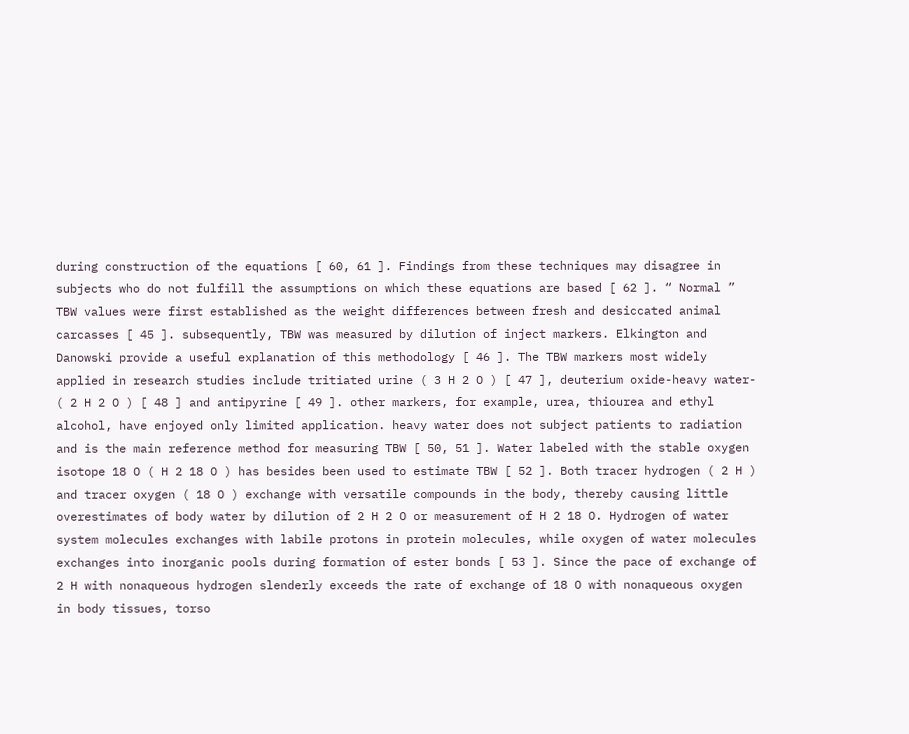during construction of the equations [ 60, 61 ]. Findings from these techniques may disagree in subjects who do not fulfill the assumptions on which these equations are based [ 62 ]. “ Normal ” TBW values were first established as the weight differences between fresh and desiccated animal carcasses [ 45 ]. subsequently, TBW was measured by dilution of inject markers. Elkington and Danowski provide a useful explanation of this methodology [ 46 ]. The TBW markers most widely applied in research studies include tritiated urine ( 3 H 2 O ) [ 47 ], deuterium oxide-heavy water- ( 2 H 2 O ) [ 48 ] and antipyrine [ 49 ]. other markers, for example, urea, thiourea and ethyl alcohol, have enjoyed only limited application. heavy water does not subject patients to radiation and is the main reference method for measuring TBW [ 50, 51 ]. Water labeled with the stable oxygen isotope 18 O ( H 2 18 O ) has besides been used to estimate TBW [ 52 ]. Both tracer hydrogen ( 2 H ) and tracer oxygen ( 18 O ) exchange with versatile compounds in the body, thereby causing little overestimates of body water by dilution of 2 H 2 O or measurement of H 2 18 O. Hydrogen of water system molecules exchanges with labile protons in protein molecules, while oxygen of water molecules exchanges into inorganic pools during formation of ester bonds [ 53 ]. Since the pace of exchange of 2 H with nonaqueous hydrogen slenderly exceeds the rate of exchange of 18 O with nonaqueous oxygen in body tissues, torso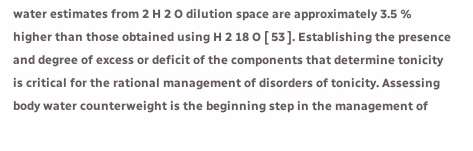water estimates from 2 H 2 O dilution space are approximately 3.5 % higher than those obtained using H 2 18 O [ 53 ]. Establishing the presence and degree of excess or deficit of the components that determine tonicity is critical for the rational management of disorders of tonicity. Assessing body water counterweight is the beginning step in the management of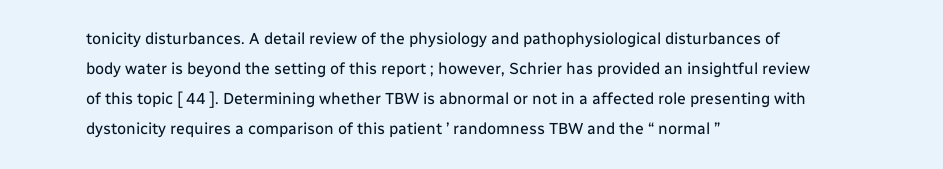tonicity disturbances. A detail review of the physiology and pathophysiological disturbances of body water is beyond the setting of this report ; however, Schrier has provided an insightful review of this topic [ 44 ]. Determining whether TBW is abnormal or not in a affected role presenting with dystonicity requires a comparison of this patient ’ randomness TBW and the “ normal ”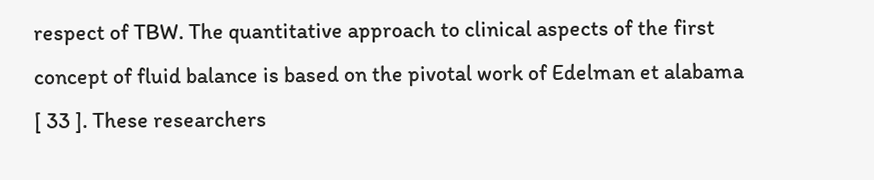respect of TBW. The quantitative approach to clinical aspects of the first concept of fluid balance is based on the pivotal work of Edelman et alabama [ 33 ]. These researchers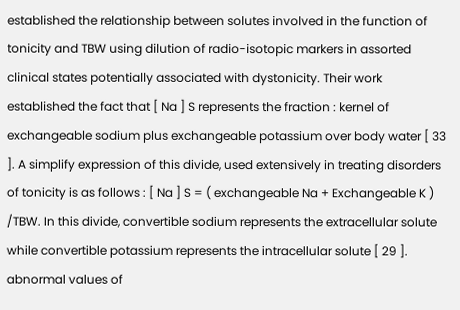established the relationship between solutes involved in the function of tonicity and TBW using dilution of radio-isotopic markers in assorted clinical states potentially associated with dystonicity. Their work established the fact that [ Na ] S represents the fraction : kernel of exchangeable sodium plus exchangeable potassium over body water [ 33 ]. A simplify expression of this divide, used extensively in treating disorders of tonicity is as follows : [ Na ] S = ( exchangeable Na + Exchangeable K ) /TBW. In this divide, convertible sodium represents the extracellular solute while convertible potassium represents the intracellular solute [ 29 ]. abnormal values of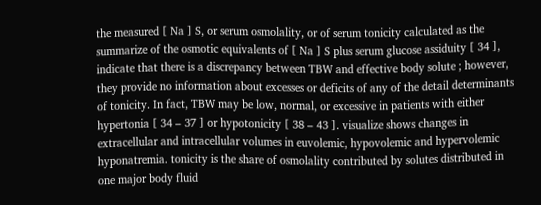the measured [ Na ] S, or serum osmolality, or of serum tonicity calculated as the summarize of the osmotic equivalents of [ Na ] S plus serum glucose assiduity [ 34 ], indicate that there is a discrepancy between TBW and effective body solute ; however, they provide no information about excesses or deficits of any of the detail determinants of tonicity. In fact, TBW may be low, normal, or excessive in patients with either hypertonia [ 34 – 37 ] or hypotonicity [ 38 – 43 ]. visualize shows changes in extracellular and intracellular volumes in euvolemic, hypovolemic and hypervolemic hyponatremia. tonicity is the share of osmolality contributed by solutes distributed in one major body fluid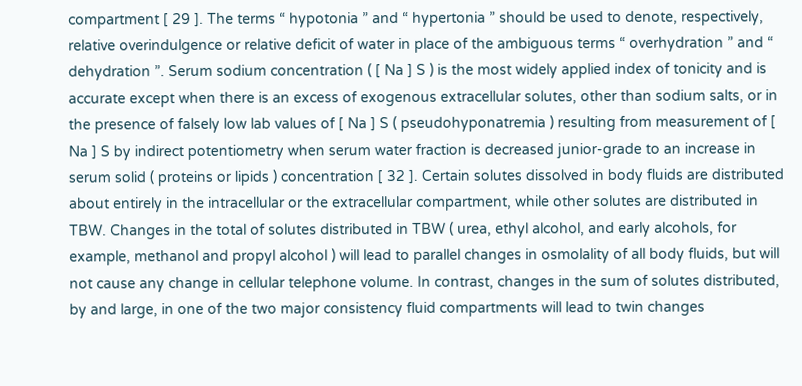compartment [ 29 ]. The terms “ hypotonia ” and “ hypertonia ” should be used to denote, respectively, relative overindulgence or relative deficit of water in place of the ambiguous terms “ overhydration ” and “ dehydration ”. Serum sodium concentration ( [ Na ] S ) is the most widely applied index of tonicity and is accurate except when there is an excess of exogenous extracellular solutes, other than sodium salts, or in the presence of falsely low lab values of [ Na ] S ( pseudohyponatremia ) resulting from measurement of [ Na ] S by indirect potentiometry when serum water fraction is decreased junior-grade to an increase in serum solid ( proteins or lipids ) concentration [ 32 ]. Certain solutes dissolved in body fluids are distributed about entirely in the intracellular or the extracellular compartment, while other solutes are distributed in TBW. Changes in the total of solutes distributed in TBW ( urea, ethyl alcohol, and early alcohols, for example, methanol and propyl alcohol ) will lead to parallel changes in osmolality of all body fluids, but will not cause any change in cellular telephone volume. In contrast, changes in the sum of solutes distributed, by and large, in one of the two major consistency fluid compartments will lead to twin changes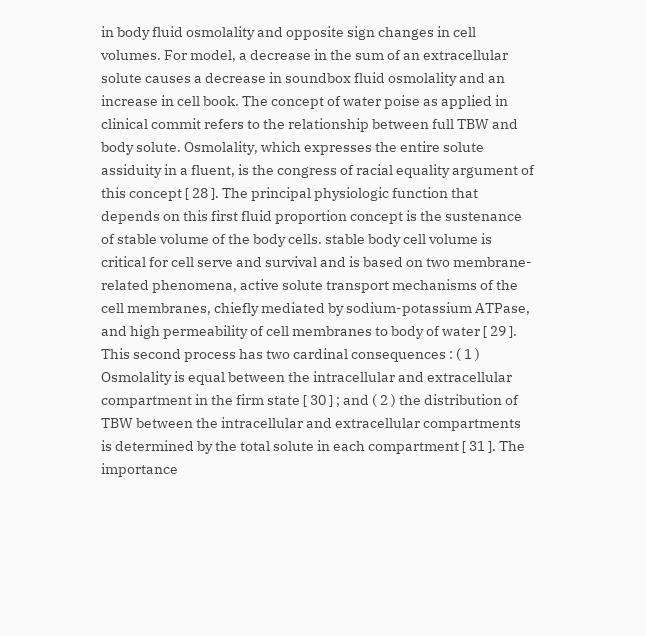in body fluid osmolality and opposite sign changes in cell volumes. For model, a decrease in the sum of an extracellular solute causes a decrease in soundbox fluid osmolality and an increase in cell book. The concept of water poise as applied in clinical commit refers to the relationship between full TBW and body solute. Osmolality, which expresses the entire solute assiduity in a fluent, is the congress of racial equality argument of this concept [ 28 ]. The principal physiologic function that depends on this first fluid proportion concept is the sustenance of stable volume of the body cells. stable body cell volume is critical for cell serve and survival and is based on two membrane-related phenomena, active solute transport mechanisms of the cell membranes, chiefly mediated by sodium-potassium ATPase, and high permeability of cell membranes to body of water [ 29 ]. This second process has two cardinal consequences : ( 1 ) Osmolality is equal between the intracellular and extracellular compartment in the firm state [ 30 ] ; and ( 2 ) the distribution of TBW between the intracellular and extracellular compartments is determined by the total solute in each compartment [ 31 ]. The importance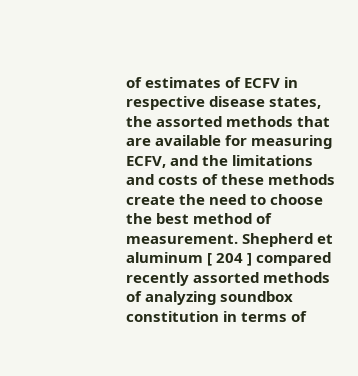of estimates of ECFV in respective disease states, the assorted methods that are available for measuring ECFV, and the limitations and costs of these methods create the need to choose the best method of measurement. Shepherd et aluminum [ 204 ] compared recently assorted methods of analyzing soundbox constitution in terms of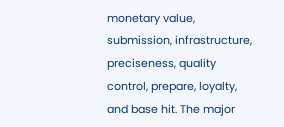monetary value, submission, infrastructure, preciseness, quality control, prepare, loyalty, and base hit. The major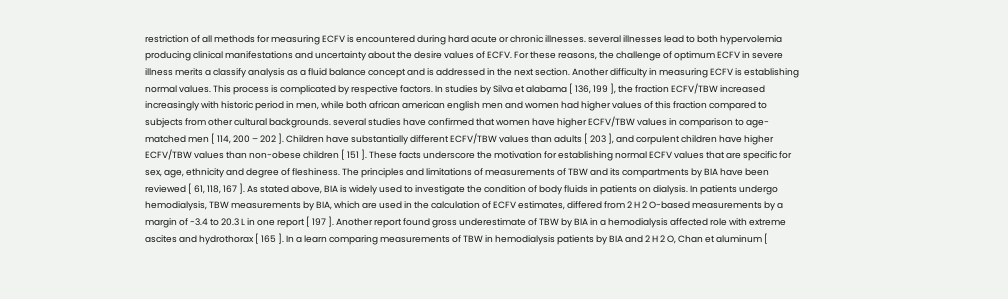restriction of all methods for measuring ECFV is encountered during hard acute or chronic illnesses. several illnesses lead to both hypervolemia producing clinical manifestations and uncertainty about the desire values of ECFV. For these reasons, the challenge of optimum ECFV in severe illness merits a classify analysis as a fluid balance concept and is addressed in the next section. Another difficulty in measuring ECFV is establishing normal values. This process is complicated by respective factors. In studies by Silva et alabama [ 136, 199 ], the fraction ECFV/TBW increased increasingly with historic period in men, while both african american english men and women had higher values of this fraction compared to subjects from other cultural backgrounds. several studies have confirmed that women have higher ECFV/TBW values in comparison to age-matched men [ 114, 200 – 202 ]. Children have substantially different ECFV/TBW values than adults [ 203 ], and corpulent children have higher ECFV/TBW values than non-obese children [ 151 ]. These facts underscore the motivation for establishing normal ECFV values that are specific for sex, age, ethnicity and degree of fleshiness. The principles and limitations of measurements of TBW and its compartments by BIA have been reviewed [ 61, 118, 167 ]. As stated above, BIA is widely used to investigate the condition of body fluids in patients on dialysis. In patients undergo hemodialysis, TBW measurements by BIA, which are used in the calculation of ECFV estimates, differed from 2 H 2 O-based measurements by a margin of -3.4 to 20.3 L in one report [ 197 ]. Another report found gross underestimate of TBW by BIA in a hemodialysis affected role with extreme ascites and hydrothorax [ 165 ]. In a learn comparing measurements of TBW in hemodialysis patients by BIA and 2 H 2 O, Chan et aluminum [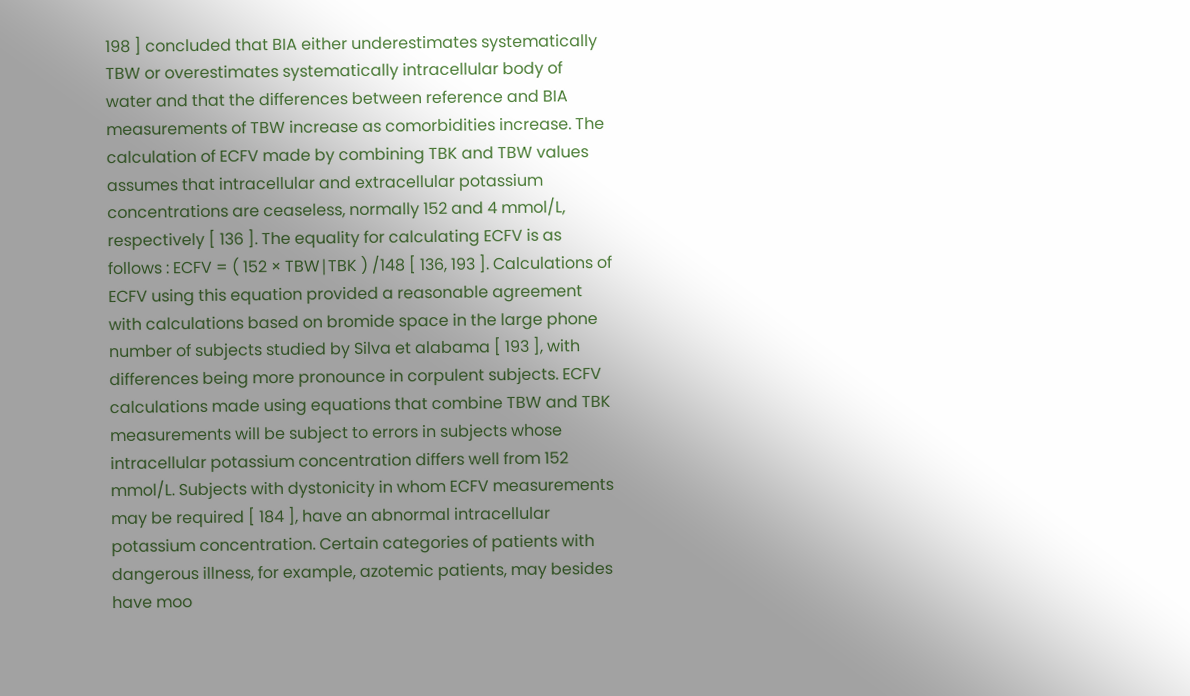198 ] concluded that BIA either underestimates systematically TBW or overestimates systematically intracellular body of water and that the differences between reference and BIA measurements of TBW increase as comorbidities increase. The calculation of ECFV made by combining TBK and TBW values assumes that intracellular and extracellular potassium concentrations are ceaseless, normally 152 and 4 mmol/L, respectively [ 136 ]. The equality for calculating ECFV is as follows : ECFV = ( 152 × TBW∣TBK ) /148 [ 136, 193 ]. Calculations of ECFV using this equation provided a reasonable agreement with calculations based on bromide space in the large phone number of subjects studied by Silva et alabama [ 193 ], with differences being more pronounce in corpulent subjects. ECFV calculations made using equations that combine TBW and TBK measurements will be subject to errors in subjects whose intracellular potassium concentration differs well from 152 mmol/L. Subjects with dystonicity in whom ECFV measurements may be required [ 184 ], have an abnormal intracellular potassium concentration. Certain categories of patients with dangerous illness, for example, azotemic patients, may besides have moo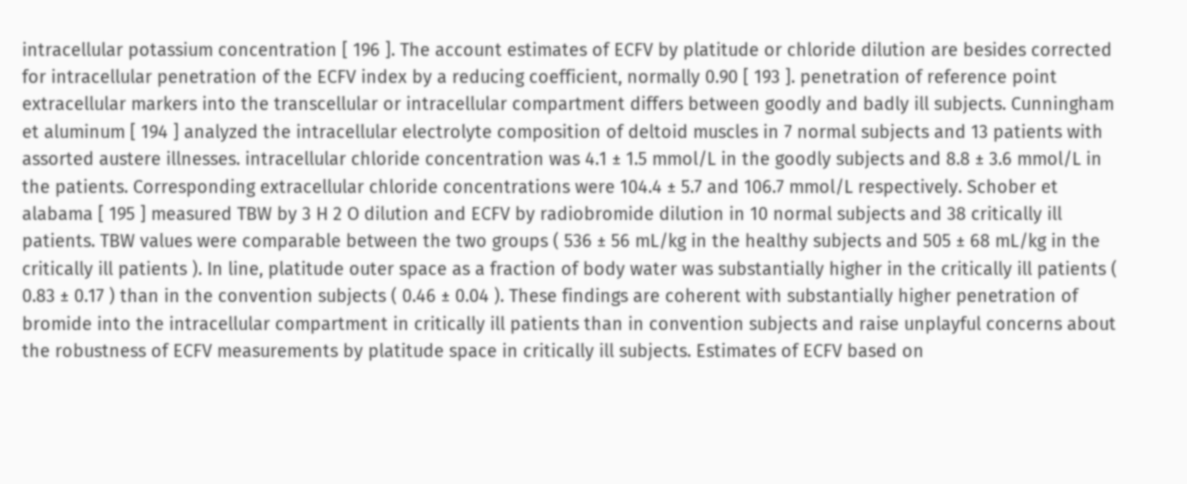intracellular potassium concentration [ 196 ]. The account estimates of ECFV by platitude or chloride dilution are besides corrected for intracellular penetration of the ECFV index by a reducing coefficient, normally 0.90 [ 193 ]. penetration of reference point extracellular markers into the transcellular or intracellular compartment differs between goodly and badly ill subjects. Cunningham et aluminum [ 194 ] analyzed the intracellular electrolyte composition of deltoid muscles in 7 normal subjects and 13 patients with assorted austere illnesses. intracellular chloride concentration was 4.1 ± 1.5 mmol/L in the goodly subjects and 8.8 ± 3.6 mmol/L in the patients. Corresponding extracellular chloride concentrations were 104.4 ± 5.7 and 106.7 mmol/L respectively. Schober et alabama [ 195 ] measured TBW by 3 H 2 O dilution and ECFV by radiobromide dilution in 10 normal subjects and 38 critically ill patients. TBW values were comparable between the two groups ( 536 ± 56 mL/kg in the healthy subjects and 505 ± 68 mL/kg in the critically ill patients ). In line, platitude outer space as a fraction of body water was substantially higher in the critically ill patients ( 0.83 ± 0.17 ) than in the convention subjects ( 0.46 ± 0.04 ). These findings are coherent with substantially higher penetration of bromide into the intracellular compartment in critically ill patients than in convention subjects and raise unplayful concerns about the robustness of ECFV measurements by platitude space in critically ill subjects. Estimates of ECFV based on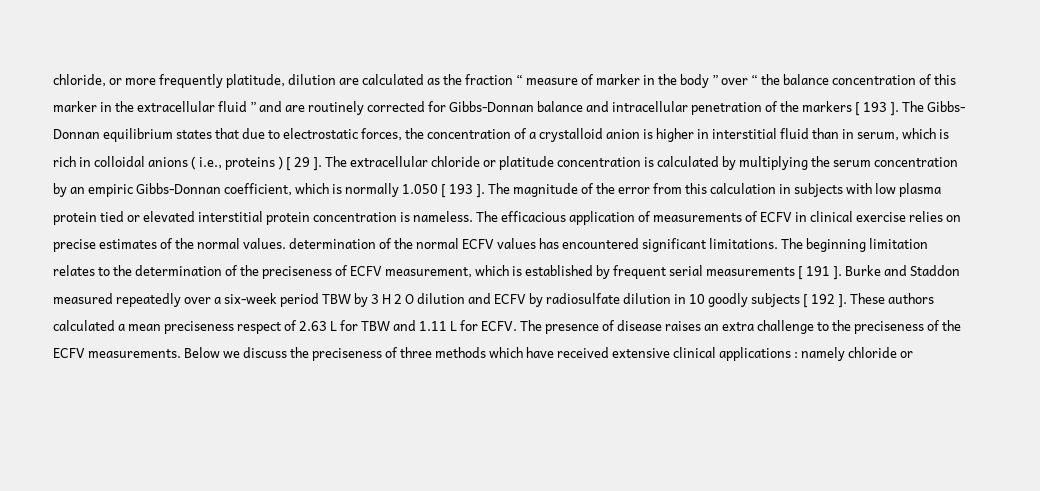chloride, or more frequently platitude, dilution are calculated as the fraction “ measure of marker in the body ” over “ the balance concentration of this marker in the extracellular fluid ” and are routinely corrected for Gibbs-Donnan balance and intracellular penetration of the markers [ 193 ]. The Gibbs-Donnan equilibrium states that due to electrostatic forces, the concentration of a crystalloid anion is higher in interstitial fluid than in serum, which is rich in colloidal anions ( i.e., proteins ) [ 29 ]. The extracellular chloride or platitude concentration is calculated by multiplying the serum concentration by an empiric Gibbs-Donnan coefficient, which is normally 1.050 [ 193 ]. The magnitude of the error from this calculation in subjects with low plasma protein tied or elevated interstitial protein concentration is nameless. The efficacious application of measurements of ECFV in clinical exercise relies on precise estimates of the normal values. determination of the normal ECFV values has encountered significant limitations. The beginning limitation relates to the determination of the preciseness of ECFV measurement, which is established by frequent serial measurements [ 191 ]. Burke and Staddon measured repeatedly over a six-week period TBW by 3 H 2 O dilution and ECFV by radiosulfate dilution in 10 goodly subjects [ 192 ]. These authors calculated a mean preciseness respect of 2.63 L for TBW and 1.11 L for ECFV. The presence of disease raises an extra challenge to the preciseness of the ECFV measurements. Below we discuss the preciseness of three methods which have received extensive clinical applications : namely chloride or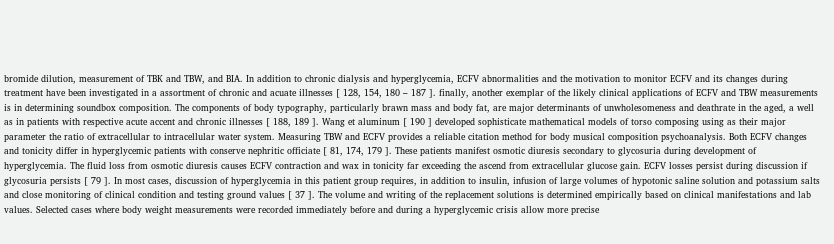bromide dilution, measurement of TBK and TBW, and BIA. In addition to chronic dialysis and hyperglycemia, ECFV abnormalities and the motivation to monitor ECFV and its changes during treatment have been investigated in a assortment of chronic and acuate illnesses [ 128, 154, 180 – 187 ]. finally, another exemplar of the likely clinical applications of ECFV and TBW measurements is in determining soundbox composition. The components of body typography, particularly brawn mass and body fat, are major determinants of unwholesomeness and deathrate in the aged, a well as in patients with respective acute accent and chronic illnesses [ 188, 189 ]. Wang et aluminum [ 190 ] developed sophisticate mathematical models of torso composing using as their major parameter the ratio of extracellular to intracellular water system. Measuring TBW and ECFV provides a reliable citation method for body musical composition psychoanalysis. Both ECFV changes and tonicity differ in hyperglycemic patients with conserve nephritic officiate [ 81, 174, 179 ]. These patients manifest osmotic diuresis secondary to glycosuria during development of hyperglycemia. The fluid loss from osmotic diuresis causes ECFV contraction and wax in tonicity far exceeding the ascend from extracellular glucose gain. ECFV losses persist during discussion if glycosuria persists [ 79 ]. In most cases, discussion of hyperglycemia in this patient group requires, in addition to insulin, infusion of large volumes of hypotonic saline solution and potassium salts and close monitoring of clinical condition and testing ground values [ 37 ]. The volume and writing of the replacement solutions is determined empirically based on clinical manifestations and lab values. Selected cases where body weight measurements were recorded immediately before and during a hyperglycemic crisis allow more precise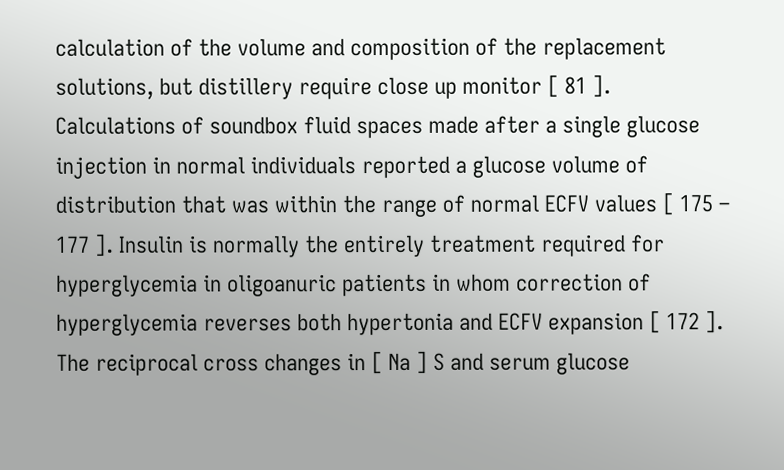calculation of the volume and composition of the replacement solutions, but distillery require close up monitor [ 81 ]. Calculations of soundbox fluid spaces made after a single glucose injection in normal individuals reported a glucose volume of distribution that was within the range of normal ECFV values [ 175 – 177 ]. Insulin is normally the entirely treatment required for hyperglycemia in oligoanuric patients in whom correction of hyperglycemia reverses both hypertonia and ECFV expansion [ 172 ]. The reciprocal cross changes in [ Na ] S and serum glucose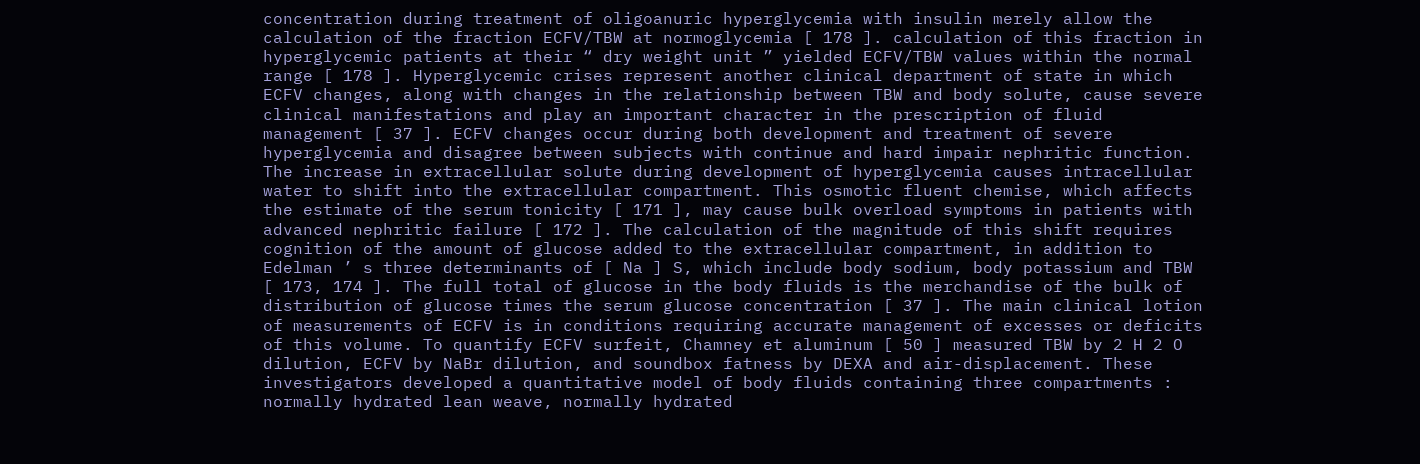concentration during treatment of oligoanuric hyperglycemia with insulin merely allow the calculation of the fraction ECFV/TBW at normoglycemia [ 178 ]. calculation of this fraction in hyperglycemic patients at their “ dry weight unit ” yielded ECFV/TBW values within the normal range [ 178 ]. Hyperglycemic crises represent another clinical department of state in which ECFV changes, along with changes in the relationship between TBW and body solute, cause severe clinical manifestations and play an important character in the prescription of fluid management [ 37 ]. ECFV changes occur during both development and treatment of severe hyperglycemia and disagree between subjects with continue and hard impair nephritic function. The increase in extracellular solute during development of hyperglycemia causes intracellular water to shift into the extracellular compartment. This osmotic fluent chemise, which affects the estimate of the serum tonicity [ 171 ], may cause bulk overload symptoms in patients with advanced nephritic failure [ 172 ]. The calculation of the magnitude of this shift requires cognition of the amount of glucose added to the extracellular compartment, in addition to Edelman ’ s three determinants of [ Na ] S, which include body sodium, body potassium and TBW [ 173, 174 ]. The full total of glucose in the body fluids is the merchandise of the bulk of distribution of glucose times the serum glucose concentration [ 37 ]. The main clinical lotion of measurements of ECFV is in conditions requiring accurate management of excesses or deficits of this volume. To quantify ECFV surfeit, Chamney et aluminum [ 50 ] measured TBW by 2 H 2 O dilution, ECFV by NaBr dilution, and soundbox fatness by DEXA and air-displacement. These investigators developed a quantitative model of body fluids containing three compartments : normally hydrated lean weave, normally hydrated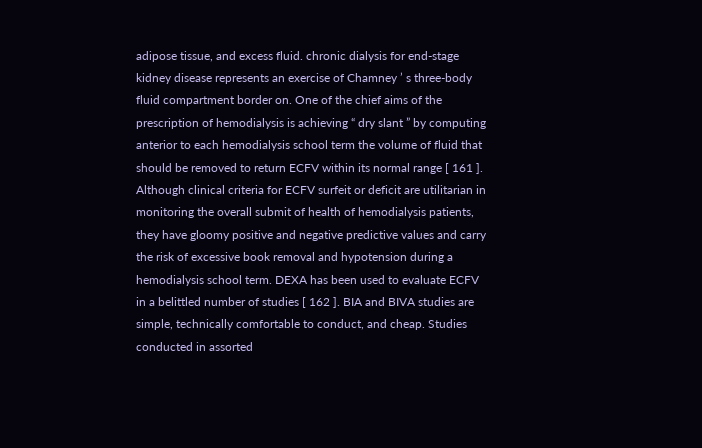adipose tissue, and excess fluid. chronic dialysis for end-stage kidney disease represents an exercise of Chamney ’ s three-body fluid compartment border on. One of the chief aims of the prescription of hemodialysis is achieving “ dry slant ” by computing anterior to each hemodialysis school term the volume of fluid that should be removed to return ECFV within its normal range [ 161 ]. Although clinical criteria for ECFV surfeit or deficit are utilitarian in monitoring the overall submit of health of hemodialysis patients, they have gloomy positive and negative predictive values and carry the risk of excessive book removal and hypotension during a hemodialysis school term. DEXA has been used to evaluate ECFV in a belittled number of studies [ 162 ]. BIA and BIVA studies are simple, technically comfortable to conduct, and cheap. Studies conducted in assorted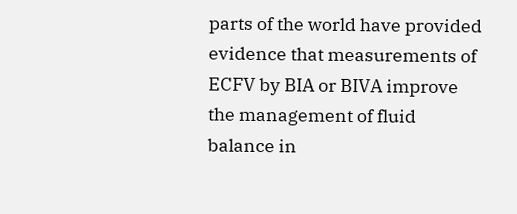parts of the world have provided evidence that measurements of ECFV by BIA or BIVA improve the management of fluid balance in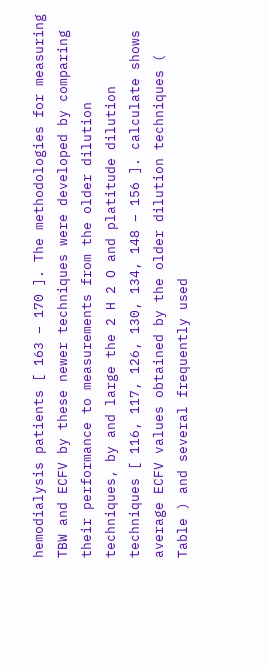hemodialysis patients [ 163 – 170 ]. The methodologies for measuring TBW and ECFV by these newer techniques were developed by comparing their performance to measurements from the older dilution techniques, by and large the 2 H 2 O and platitude dilution techniques [ 116, 117, 126, 130, 134, 148 – 156 ]. calculate shows average ECFV values obtained by the older dilution techniques ( Table ) and several frequently used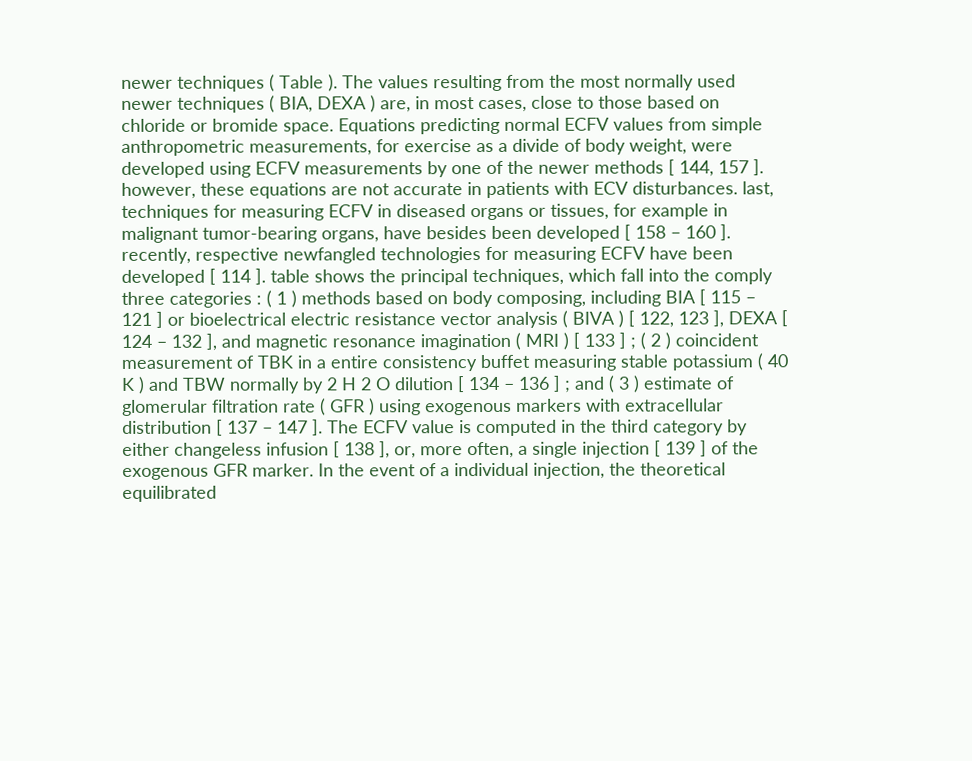newer techniques ( Table ). The values resulting from the most normally used newer techniques ( BIA, DEXA ) are, in most cases, close to those based on chloride or bromide space. Equations predicting normal ECFV values from simple anthropometric measurements, for exercise as a divide of body weight, were developed using ECFV measurements by one of the newer methods [ 144, 157 ]. however, these equations are not accurate in patients with ECV disturbances. last, techniques for measuring ECFV in diseased organs or tissues, for example in malignant tumor-bearing organs, have besides been developed [ 158 – 160 ]. recently, respective newfangled technologies for measuring ECFV have been developed [ 114 ]. table shows the principal techniques, which fall into the comply three categories : ( 1 ) methods based on body composing, including BIA [ 115 – 121 ] or bioelectrical electric resistance vector analysis ( BIVA ) [ 122, 123 ], DEXA [ 124 – 132 ], and magnetic resonance imagination ( MRI ) [ 133 ] ; ( 2 ) coincident measurement of TBK in a entire consistency buffet measuring stable potassium ( 40 K ) and TBW normally by 2 H 2 O dilution [ 134 – 136 ] ; and ( 3 ) estimate of glomerular filtration rate ( GFR ) using exogenous markers with extracellular distribution [ 137 – 147 ]. The ECFV value is computed in the third category by either changeless infusion [ 138 ], or, more often, a single injection [ 139 ] of the exogenous GFR marker. In the event of a individual injection, the theoretical equilibrated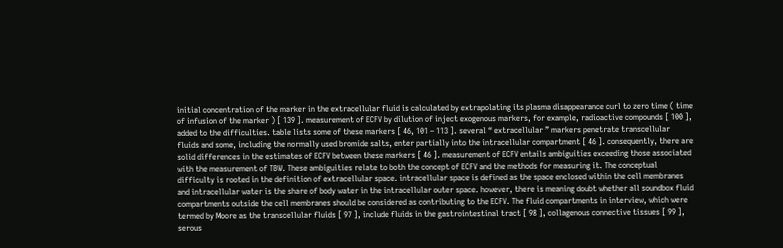initial concentration of the marker in the extracellular fluid is calculated by extrapolating its plasma disappearance curl to zero time ( time of infusion of the marker ) [ 139 ]. measurement of ECFV by dilution of inject exogenous markers, for example, radioactive compounds [ 100 ], added to the difficulties. table lists some of these markers [ 46, 101 – 113 ]. several “ extracellular ” markers penetrate transcellular fluids and some, including the normally used bromide salts, enter partially into the intracellular compartment [ 46 ]. consequently, there are solid differences in the estimates of ECFV between these markers [ 46 ]. measurement of ECFV entails ambiguities exceeding those associated with the measurement of TBW. These ambiguities relate to both the concept of ECFV and the methods for measuring it. The conceptual difficulty is rooted in the definition of extracellular space. intracellular space is defined as the space enclosed within the cell membranes and intracellular water is the share of body water in the intracellular outer space. however, there is meaning doubt whether all soundbox fluid compartments outside the cell membranes should be considered as contributing to the ECFV. The fluid compartments in interview, which were termed by Moore as the transcellular fluids [ 97 ], include fluids in the gastrointestinal tract [ 98 ], collagenous connective tissues [ 99 ], serous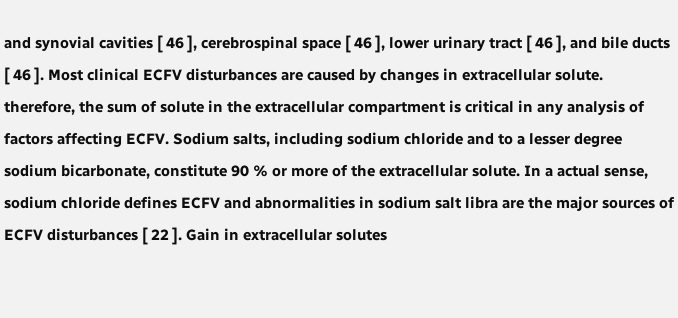and synovial cavities [ 46 ], cerebrospinal space [ 46 ], lower urinary tract [ 46 ], and bile ducts [ 46 ]. Most clinical ECFV disturbances are caused by changes in extracellular solute. therefore, the sum of solute in the extracellular compartment is critical in any analysis of factors affecting ECFV. Sodium salts, including sodium chloride and to a lesser degree sodium bicarbonate, constitute 90 % or more of the extracellular solute. In a actual sense, sodium chloride defines ECFV and abnormalities in sodium salt libra are the major sources of ECFV disturbances [ 22 ]. Gain in extracellular solutes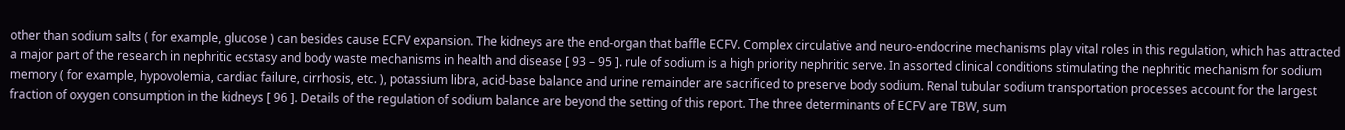other than sodium salts ( for example, glucose ) can besides cause ECFV expansion. The kidneys are the end-organ that baffle ECFV. Complex circulative and neuro-endocrine mechanisms play vital roles in this regulation, which has attracted a major part of the research in nephritic ecstasy and body waste mechanisms in health and disease [ 93 – 95 ]. rule of sodium is a high priority nephritic serve. In assorted clinical conditions stimulating the nephritic mechanism for sodium memory ( for example, hypovolemia, cardiac failure, cirrhosis, etc. ), potassium libra, acid-base balance and urine remainder are sacrificed to preserve body sodium. Renal tubular sodium transportation processes account for the largest fraction of oxygen consumption in the kidneys [ 96 ]. Details of the regulation of sodium balance are beyond the setting of this report. The three determinants of ECFV are TBW, sum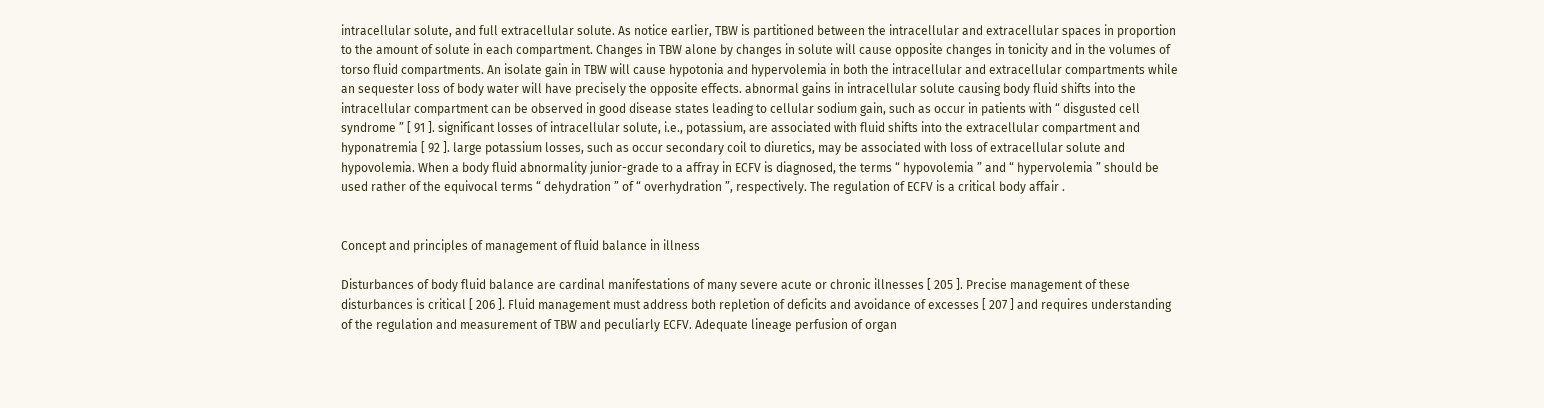intracellular solute, and full extracellular solute. As notice earlier, TBW is partitioned between the intracellular and extracellular spaces in proportion to the amount of solute in each compartment. Changes in TBW alone by changes in solute will cause opposite changes in tonicity and in the volumes of torso fluid compartments. An isolate gain in TBW will cause hypotonia and hypervolemia in both the intracellular and extracellular compartments while an sequester loss of body water will have precisely the opposite effects. abnormal gains in intracellular solute causing body fluid shifts into the intracellular compartment can be observed in good disease states leading to cellular sodium gain, such as occur in patients with “ disgusted cell syndrome ” [ 91 ]. significant losses of intracellular solute, i.e., potassium, are associated with fluid shifts into the extracellular compartment and hyponatremia [ 92 ]. large potassium losses, such as occur secondary coil to diuretics, may be associated with loss of extracellular solute and hypovolemia. When a body fluid abnormality junior-grade to a affray in ECFV is diagnosed, the terms “ hypovolemia ” and “ hypervolemia ” should be used rather of the equivocal terms “ dehydration ” of “ overhydration ”, respectively. The regulation of ECFV is a critical body affair .


Concept and principles of management of fluid balance in illness

Disturbances of body fluid balance are cardinal manifestations of many severe acute or chronic illnesses [ 205 ]. Precise management of these disturbances is critical [ 206 ]. Fluid management must address both repletion of deficits and avoidance of excesses [ 207 ] and requires understanding of the regulation and measurement of TBW and peculiarly ECFV. Adequate lineage perfusion of organ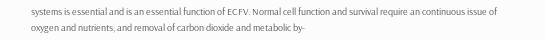systems is essential and is an essential function of ECFV. Normal cell function and survival require an continuous issue of oxygen and nutrients, and removal of carbon dioxide and metabolic by-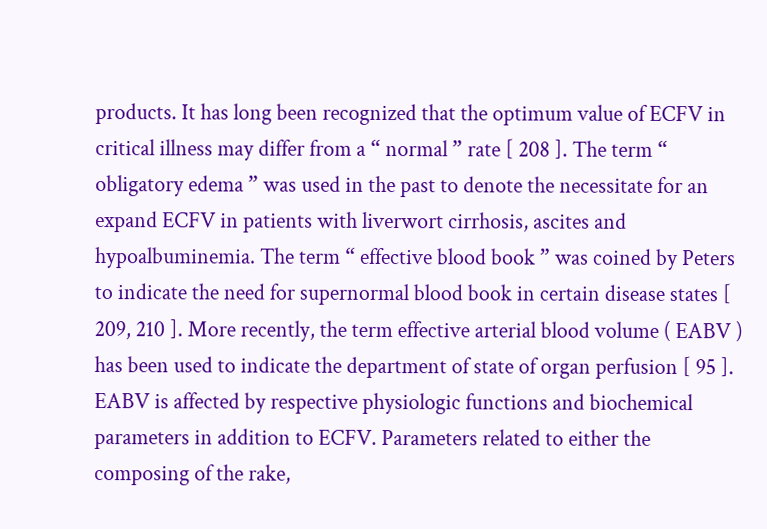products. It has long been recognized that the optimum value of ECFV in critical illness may differ from a “ normal ” rate [ 208 ]. The term “ obligatory edema ” was used in the past to denote the necessitate for an expand ECFV in patients with liverwort cirrhosis, ascites and hypoalbuminemia. The term “ effective blood book ” was coined by Peters to indicate the need for supernormal blood book in certain disease states [ 209, 210 ]. More recently, the term effective arterial blood volume ( EABV ) has been used to indicate the department of state of organ perfusion [ 95 ]. EABV is affected by respective physiologic functions and biochemical parameters in addition to ECFV. Parameters related to either the composing of the rake,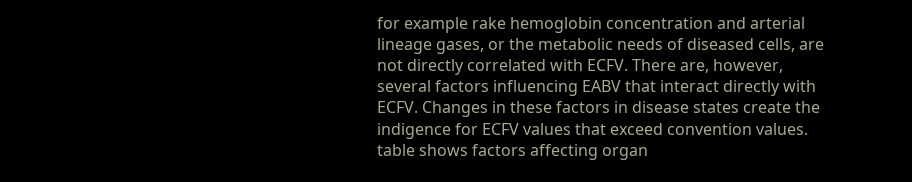for example rake hemoglobin concentration and arterial lineage gases, or the metabolic needs of diseased cells, are not directly correlated with ECFV. There are, however, several factors influencing EABV that interact directly with ECFV. Changes in these factors in disease states create the indigence for ECFV values that exceed convention values. table shows factors affecting organ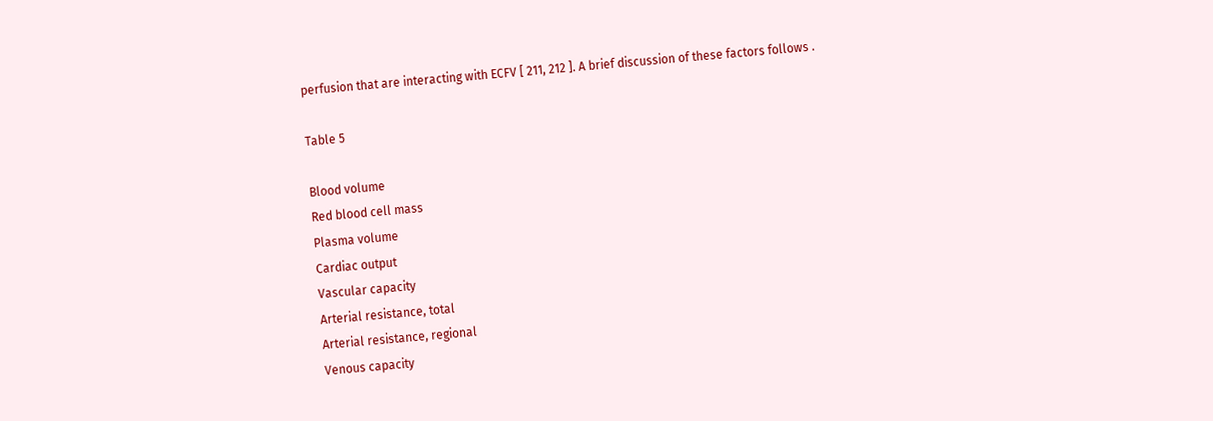perfusion that are interacting with ECFV [ 211, 212 ]. A brief discussion of these factors follows .

Table 5

Blood volume
Red blood cell mass
Plasma volume
Cardiac output
Vascular capacity
Arterial resistance, total
Arterial resistance, regional
Venous capacity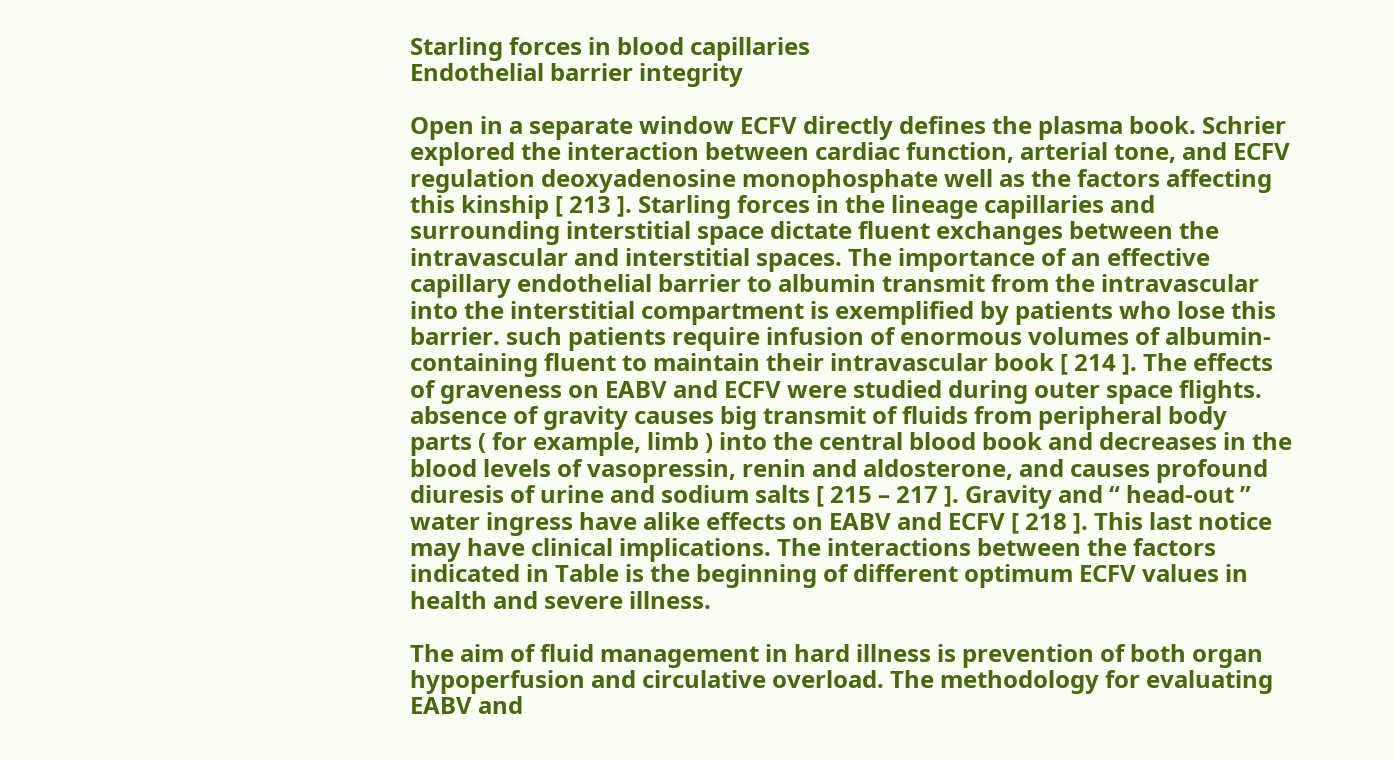Starling forces in blood capillaries
Endothelial barrier integrity

Open in a separate window ECFV directly defines the plasma book. Schrier explored the interaction between cardiac function, arterial tone, and ECFV regulation deoxyadenosine monophosphate well as the factors affecting this kinship [ 213 ]. Starling forces in the lineage capillaries and surrounding interstitial space dictate fluent exchanges between the intravascular and interstitial spaces. The importance of an effective capillary endothelial barrier to albumin transmit from the intravascular into the interstitial compartment is exemplified by patients who lose this barrier. such patients require infusion of enormous volumes of albumin-containing fluent to maintain their intravascular book [ 214 ]. The effects of graveness on EABV and ECFV were studied during outer space flights. absence of gravity causes big transmit of fluids from peripheral body parts ( for example, limb ) into the central blood book and decreases in the blood levels of vasopressin, renin and aldosterone, and causes profound diuresis of urine and sodium salts [ 215 – 217 ]. Gravity and “ head-out ” water ingress have alike effects on EABV and ECFV [ 218 ]. This last notice may have clinical implications. The interactions between the factors indicated in Table is the beginning of different optimum ECFV values in health and severe illness.

The aim of fluid management in hard illness is prevention of both organ hypoperfusion and circulative overload. The methodology for evaluating EABV and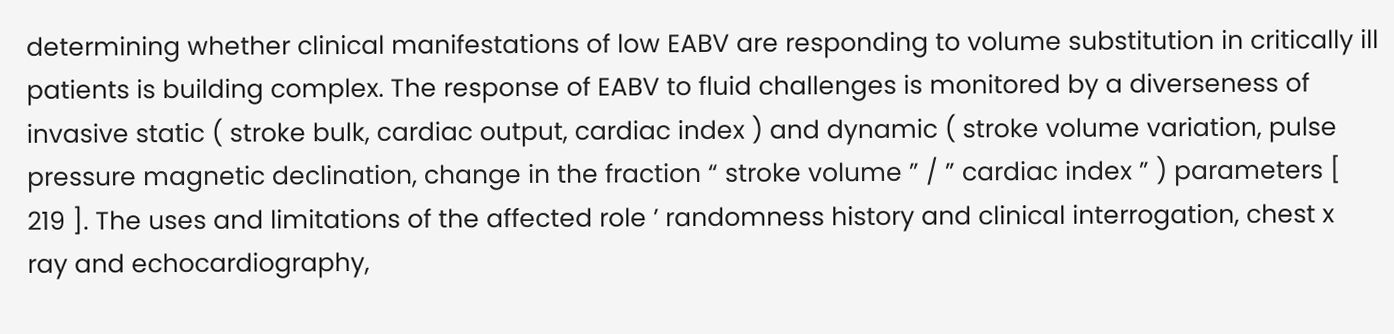determining whether clinical manifestations of low EABV are responding to volume substitution in critically ill patients is building complex. The response of EABV to fluid challenges is monitored by a diverseness of invasive static ( stroke bulk, cardiac output, cardiac index ) and dynamic ( stroke volume variation, pulse pressure magnetic declination, change in the fraction “ stroke volume ” / ” cardiac index ” ) parameters [ 219 ]. The uses and limitations of the affected role ’ randomness history and clinical interrogation, chest x ray and echocardiography,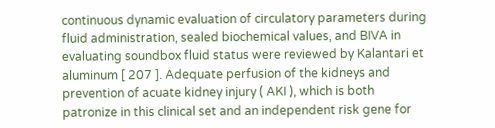continuous dynamic evaluation of circulatory parameters during fluid administration, sealed biochemical values, and BIVA in evaluating soundbox fluid status were reviewed by Kalantari et aluminum [ 207 ]. Adequate perfusion of the kidneys and prevention of acuate kidney injury ( AKI ), which is both patronize in this clinical set and an independent risk gene for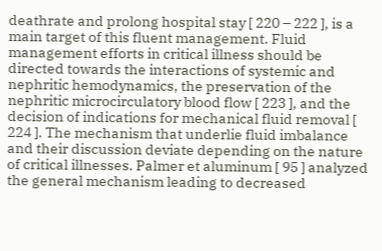deathrate and prolong hospital stay [ 220 – 222 ], is a main target of this fluent management. Fluid management efforts in critical illness should be directed towards the interactions of systemic and nephritic hemodynamics, the preservation of the nephritic microcirculatory blood flow [ 223 ], and the decision of indications for mechanical fluid removal [ 224 ]. The mechanism that underlie fluid imbalance and their discussion deviate depending on the nature of critical illnesses. Palmer et aluminum [ 95 ] analyzed the general mechanism leading to decreased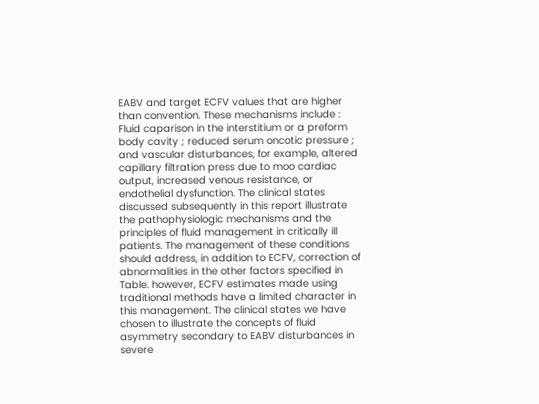EABV and target ECFV values that are higher than convention. These mechanisms include : Fluid caparison in the interstitium or a preform body cavity ; reduced serum oncotic pressure ; and vascular disturbances, for example, altered capillary filtration press due to moo cardiac output, increased venous resistance, or endothelial dysfunction. The clinical states discussed subsequently in this report illustrate the pathophysiologic mechanisms and the principles of fluid management in critically ill patients. The management of these conditions should address, in addition to ECFV, correction of abnormalities in the other factors specified in Table. however, ECFV estimates made using traditional methods have a limited character in this management. The clinical states we have chosen to illustrate the concepts of fluid asymmetry secondary to EABV disturbances in severe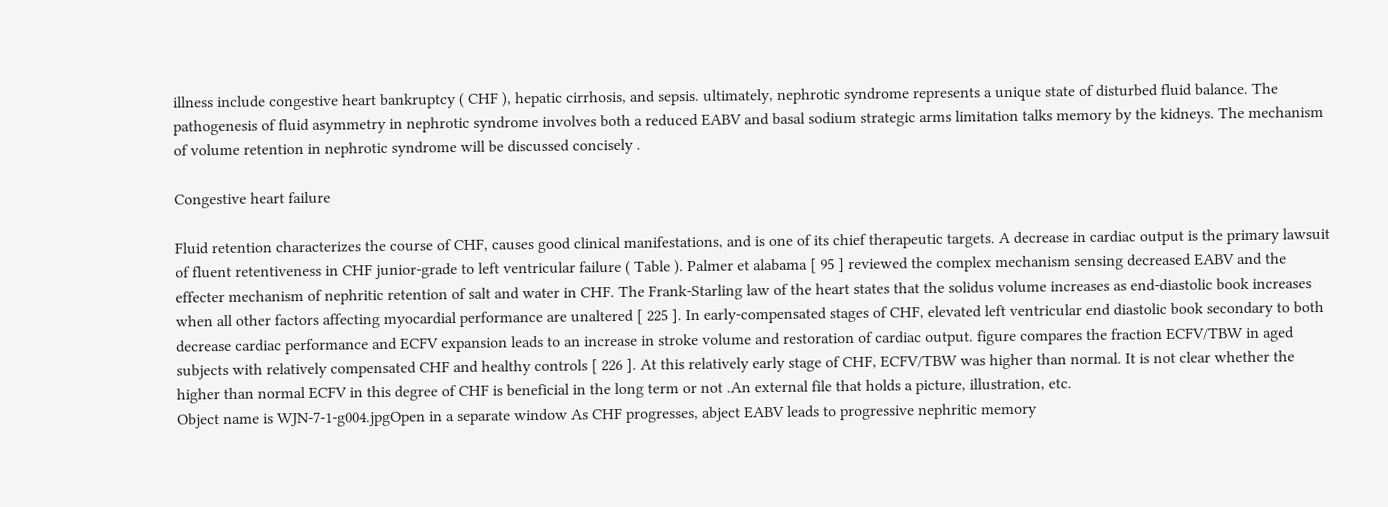illness include congestive heart bankruptcy ( CHF ), hepatic cirrhosis, and sepsis. ultimately, nephrotic syndrome represents a unique state of disturbed fluid balance. The pathogenesis of fluid asymmetry in nephrotic syndrome involves both a reduced EABV and basal sodium strategic arms limitation talks memory by the kidneys. The mechanism of volume retention in nephrotic syndrome will be discussed concisely .

Congestive heart failure

Fluid retention characterizes the course of CHF, causes good clinical manifestations, and is one of its chief therapeutic targets. A decrease in cardiac output is the primary lawsuit of fluent retentiveness in CHF junior-grade to left ventricular failure ( Table ). Palmer et alabama [ 95 ] reviewed the complex mechanism sensing decreased EABV and the effecter mechanism of nephritic retention of salt and water in CHF. The Frank-Starling law of the heart states that the solidus volume increases as end-diastolic book increases when all other factors affecting myocardial performance are unaltered [ 225 ]. In early-compensated stages of CHF, elevated left ventricular end diastolic book secondary to both decrease cardiac performance and ECFV expansion leads to an increase in stroke volume and restoration of cardiac output. figure compares the fraction ECFV/TBW in aged subjects with relatively compensated CHF and healthy controls [ 226 ]. At this relatively early stage of CHF, ECFV/TBW was higher than normal. It is not clear whether the higher than normal ECFV in this degree of CHF is beneficial in the long term or not .An external file that holds a picture, illustration, etc.
Object name is WJN-7-1-g004.jpgOpen in a separate window As CHF progresses, abject EABV leads to progressive nephritic memory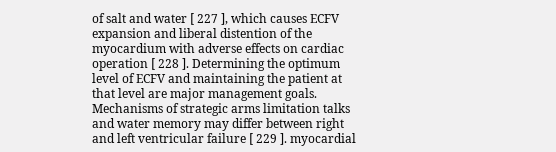of salt and water [ 227 ], which causes ECFV expansion and liberal distention of the myocardium with adverse effects on cardiac operation [ 228 ]. Determining the optimum level of ECFV and maintaining the patient at that level are major management goals. Mechanisms of strategic arms limitation talks and water memory may differ between right and left ventricular failure [ 229 ]. myocardial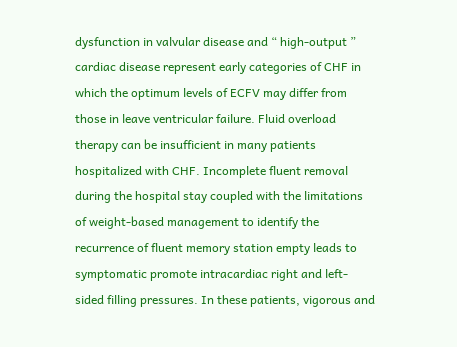dysfunction in valvular disease and “ high-output ” cardiac disease represent early categories of CHF in which the optimum levels of ECFV may differ from those in leave ventricular failure. Fluid overload therapy can be insufficient in many patients hospitalized with CHF. Incomplete fluent removal during the hospital stay coupled with the limitations of weight-based management to identify the recurrence of fluent memory station empty leads to symptomatic promote intracardiac right and left-sided filling pressures. In these patients, vigorous and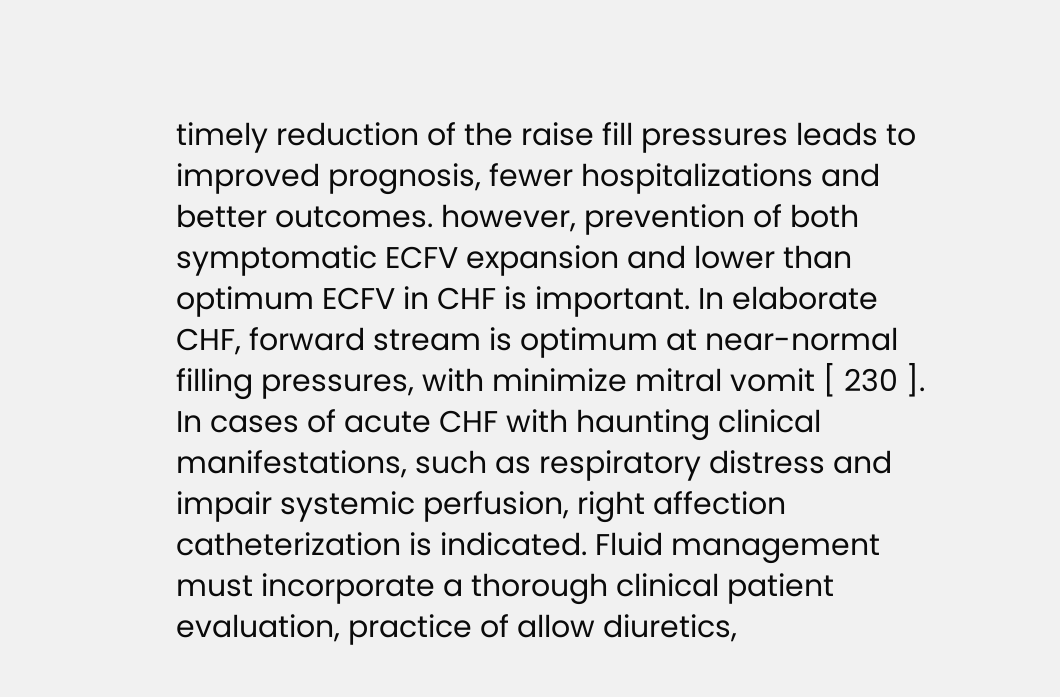timely reduction of the raise fill pressures leads to improved prognosis, fewer hospitalizations and better outcomes. however, prevention of both symptomatic ECFV expansion and lower than optimum ECFV in CHF is important. In elaborate CHF, forward stream is optimum at near-normal filling pressures, with minimize mitral vomit [ 230 ]. In cases of acute CHF with haunting clinical manifestations, such as respiratory distress and impair systemic perfusion, right affection catheterization is indicated. Fluid management must incorporate a thorough clinical patient evaluation, practice of allow diuretics,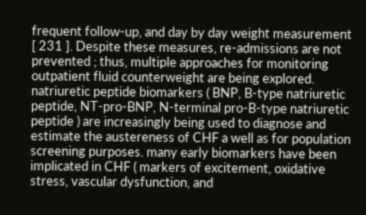frequent follow-up, and day by day weight measurement [ 231 ]. Despite these measures, re-admissions are not prevented ; thus, multiple approaches for monitoring outpatient fluid counterweight are being explored. natriuretic peptide biomarkers ( BNP, B-type natriuretic peptide, NT-pro-BNP, N-terminal pro-B-type natriuretic peptide ) are increasingly being used to diagnose and estimate the austereness of CHF a well as for population screening purposes. many early biomarkers have been implicated in CHF ( markers of excitement, oxidative stress, vascular dysfunction, and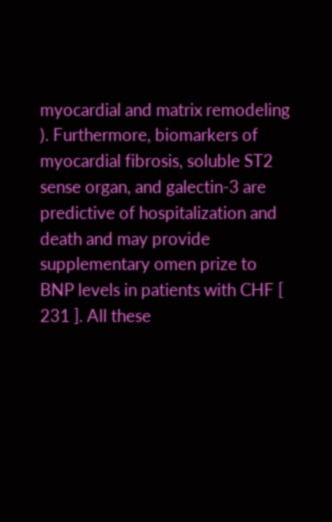myocardial and matrix remodeling ). Furthermore, biomarkers of myocardial fibrosis, soluble ST2 sense organ, and galectin-3 are predictive of hospitalization and death and may provide supplementary omen prize to BNP levels in patients with CHF [ 231 ]. All these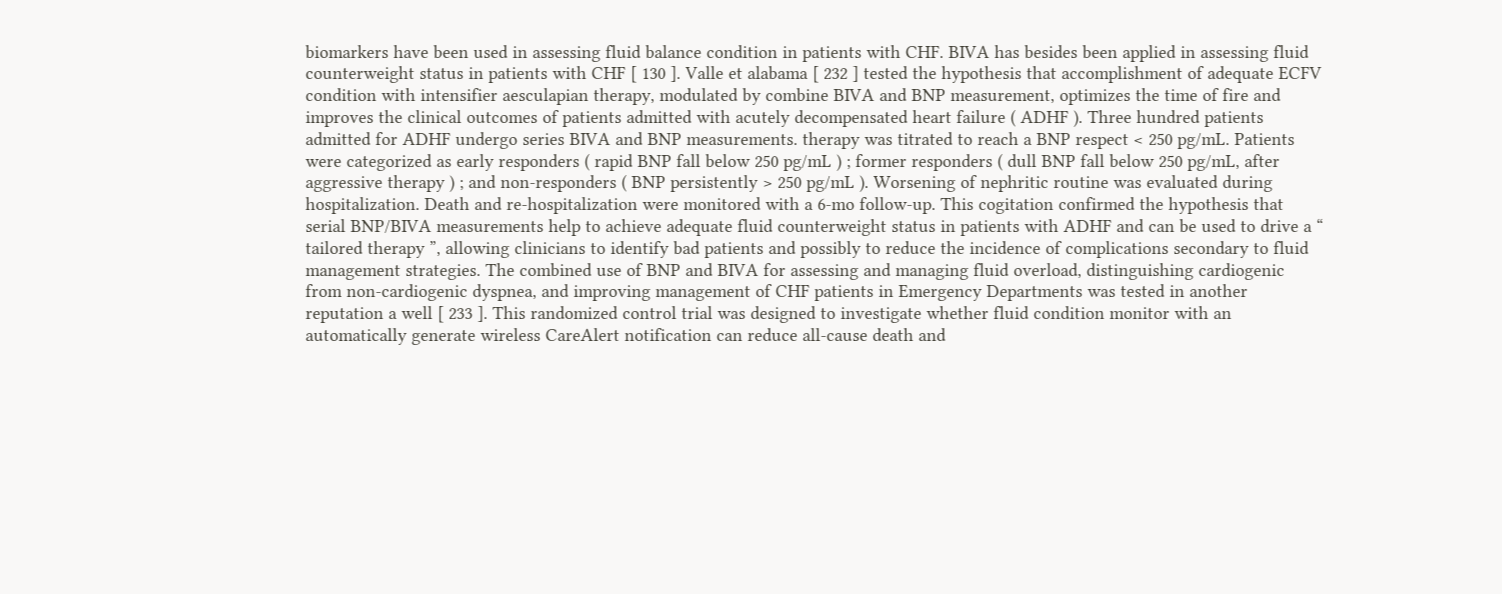biomarkers have been used in assessing fluid balance condition in patients with CHF. BIVA has besides been applied in assessing fluid counterweight status in patients with CHF [ 130 ]. Valle et alabama [ 232 ] tested the hypothesis that accomplishment of adequate ECFV condition with intensifier aesculapian therapy, modulated by combine BIVA and BNP measurement, optimizes the time of fire and improves the clinical outcomes of patients admitted with acutely decompensated heart failure ( ADHF ). Three hundred patients admitted for ADHF undergo series BIVA and BNP measurements. therapy was titrated to reach a BNP respect < 250 pg/mL. Patients were categorized as early responders ( rapid BNP fall below 250 pg/mL ) ; former responders ( dull BNP fall below 250 pg/mL, after aggressive therapy ) ; and non-responders ( BNP persistently > 250 pg/mL ). Worsening of nephritic routine was evaluated during hospitalization. Death and re-hospitalization were monitored with a 6-mo follow-up. This cogitation confirmed the hypothesis that serial BNP/BIVA measurements help to achieve adequate fluid counterweight status in patients with ADHF and can be used to drive a “ tailored therapy ”, allowing clinicians to identify bad patients and possibly to reduce the incidence of complications secondary to fluid management strategies. The combined use of BNP and BIVA for assessing and managing fluid overload, distinguishing cardiogenic from non-cardiogenic dyspnea, and improving management of CHF patients in Emergency Departments was tested in another reputation a well [ 233 ]. This randomized control trial was designed to investigate whether fluid condition monitor with an automatically generate wireless CareAlert notification can reduce all-cause death and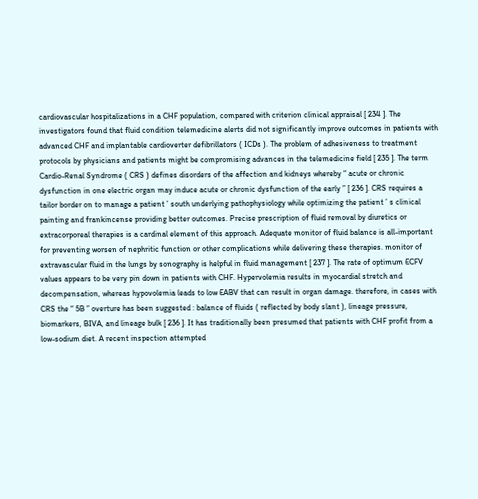cardiovascular hospitalizations in a CHF population, compared with criterion clinical appraisal [ 234 ]. The investigators found that fluid condition telemedicine alerts did not significantly improve outcomes in patients with advanced CHF and implantable cardioverter defibrillators ( ICDs ). The problem of adhesiveness to treatment protocols by physicians and patients might be compromising advances in the telemedicine field [ 235 ]. The term Cardio-Renal Syndrome ( CRS ) defines disorders of the affection and kidneys whereby “ acute or chronic dysfunction in one electric organ may induce acute or chronic dysfunction of the early ” [ 236 ]. CRS requires a tailor border on to manage a patient ’ south underlying pathophysiology while optimizing the patient ’ s clinical painting and frankincense providing better outcomes. Precise prescription of fluid removal by diuretics or extracorporeal therapies is a cardinal element of this approach. Adequate monitor of fluid balance is all-important for preventing worsen of nephritic function or other complications while delivering these therapies. monitor of extravascular fluid in the lungs by sonography is helpful in fluid management [ 237 ]. The rate of optimum ECFV values appears to be very pin down in patients with CHF. Hypervolemia results in myocardial stretch and decompensation, whereas hypovolemia leads to low EABV that can result in organ damage. therefore, in cases with CRS the “ 5B ” overture has been suggested : balance of fluids ( reflected by body slant ), lineage pressure, biomarkers, BIVA, and lineage bulk [ 236 ]. It has traditionally been presumed that patients with CHF profit from a low-sodium diet. A recent inspection attempted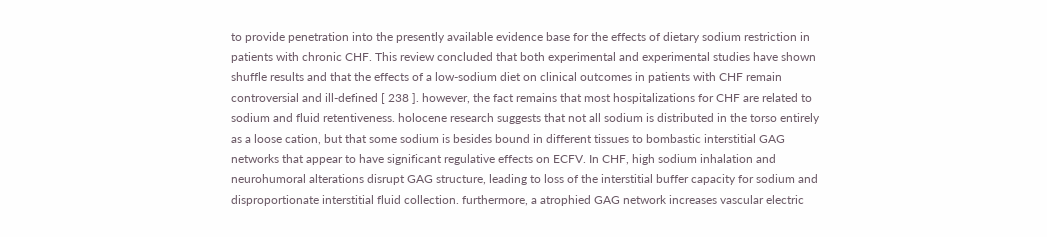to provide penetration into the presently available evidence base for the effects of dietary sodium restriction in patients with chronic CHF. This review concluded that both experimental and experimental studies have shown shuffle results and that the effects of a low-sodium diet on clinical outcomes in patients with CHF remain controversial and ill-defined [ 238 ]. however, the fact remains that most hospitalizations for CHF are related to sodium and fluid retentiveness. holocene research suggests that not all sodium is distributed in the torso entirely as a loose cation, but that some sodium is besides bound in different tissues to bombastic interstitial GAG networks that appear to have significant regulative effects on ECFV. In CHF, high sodium inhalation and neurohumoral alterations disrupt GAG structure, leading to loss of the interstitial buffer capacity for sodium and disproportionate interstitial fluid collection. furthermore, a atrophied GAG network increases vascular electric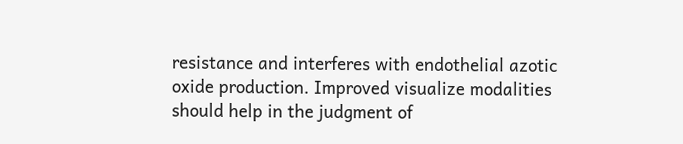resistance and interferes with endothelial azotic oxide production. Improved visualize modalities should help in the judgment of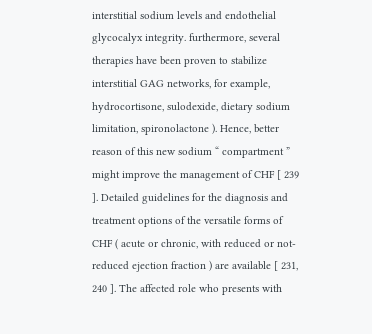interstitial sodium levels and endothelial glycocalyx integrity. furthermore, several therapies have been proven to stabilize interstitial GAG networks, for example, hydrocortisone, sulodexide, dietary sodium limitation, spironolactone ). Hence, better reason of this new sodium “ compartment ” might improve the management of CHF [ 239 ]. Detailed guidelines for the diagnosis and treatment options of the versatile forms of CHF ( acute or chronic, with reduced or not-reduced ejection fraction ) are available [ 231, 240 ]. The affected role who presents with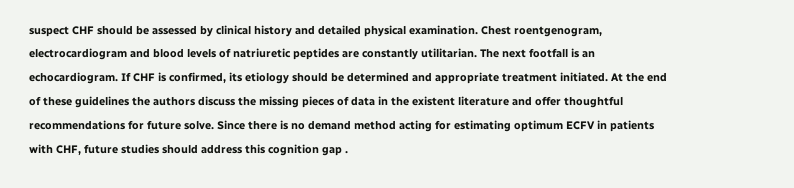suspect CHF should be assessed by clinical history and detailed physical examination. Chest roentgenogram, electrocardiogram and blood levels of natriuretic peptides are constantly utilitarian. The next footfall is an echocardiogram. If CHF is confirmed, its etiology should be determined and appropriate treatment initiated. At the end of these guidelines the authors discuss the missing pieces of data in the existent literature and offer thoughtful recommendations for future solve. Since there is no demand method acting for estimating optimum ECFV in patients with CHF, future studies should address this cognition gap .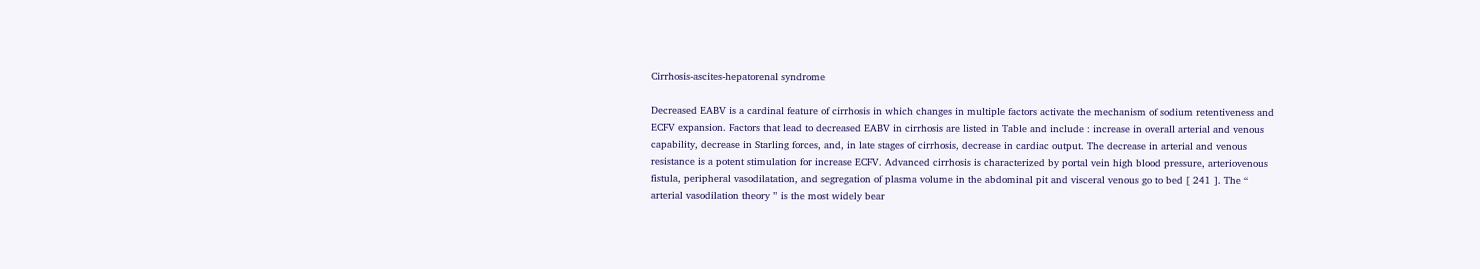Cirrhosis-ascites-hepatorenal syndrome

Decreased EABV is a cardinal feature of cirrhosis in which changes in multiple factors activate the mechanism of sodium retentiveness and ECFV expansion. Factors that lead to decreased EABV in cirrhosis are listed in Table and include : increase in overall arterial and venous capability, decrease in Starling forces, and, in late stages of cirrhosis, decrease in cardiac output. The decrease in arterial and venous resistance is a potent stimulation for increase ECFV. Advanced cirrhosis is characterized by portal vein high blood pressure, arteriovenous fistula, peripheral vasodilatation, and segregation of plasma volume in the abdominal pit and visceral venous go to bed [ 241 ]. The “ arterial vasodilation theory ” is the most widely bear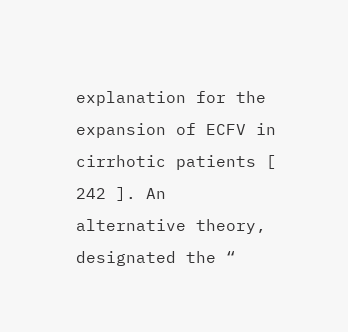explanation for the expansion of ECFV in cirrhotic patients [ 242 ]. An alternative theory, designated the “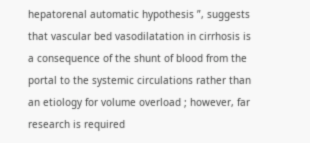hepatorenal automatic hypothesis ”, suggests that vascular bed vasodilatation in cirrhosis is a consequence of the shunt of blood from the portal to the systemic circulations rather than an etiology for volume overload ; however, far research is required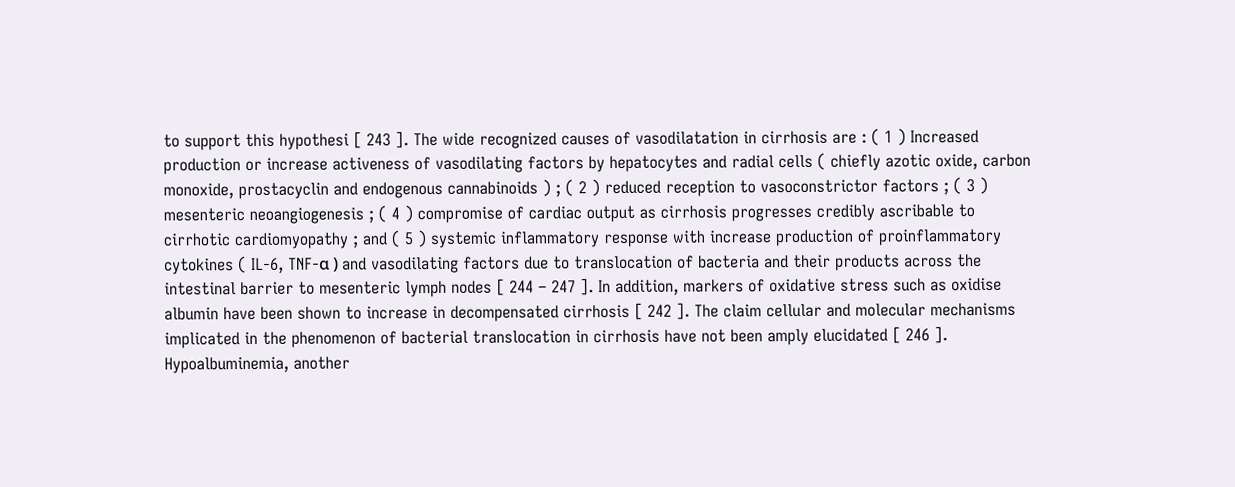to support this hypothesi [ 243 ]. The wide recognized causes of vasodilatation in cirrhosis are : ( 1 ) Increased production or increase activeness of vasodilating factors by hepatocytes and radial cells ( chiefly azotic oxide, carbon monoxide, prostacyclin and endogenous cannabinoids ) ; ( 2 ) reduced reception to vasoconstrictor factors ; ( 3 ) mesenteric neoangiogenesis ; ( 4 ) compromise of cardiac output as cirrhosis progresses credibly ascribable to cirrhotic cardiomyopathy ; and ( 5 ) systemic inflammatory response with increase production of proinflammatory cytokines ( IL-6, TNF-α ) and vasodilating factors due to translocation of bacteria and their products across the intestinal barrier to mesenteric lymph nodes [ 244 – 247 ]. In addition, markers of oxidative stress such as oxidise albumin have been shown to increase in decompensated cirrhosis [ 242 ]. The claim cellular and molecular mechanisms implicated in the phenomenon of bacterial translocation in cirrhosis have not been amply elucidated [ 246 ]. Hypoalbuminemia, another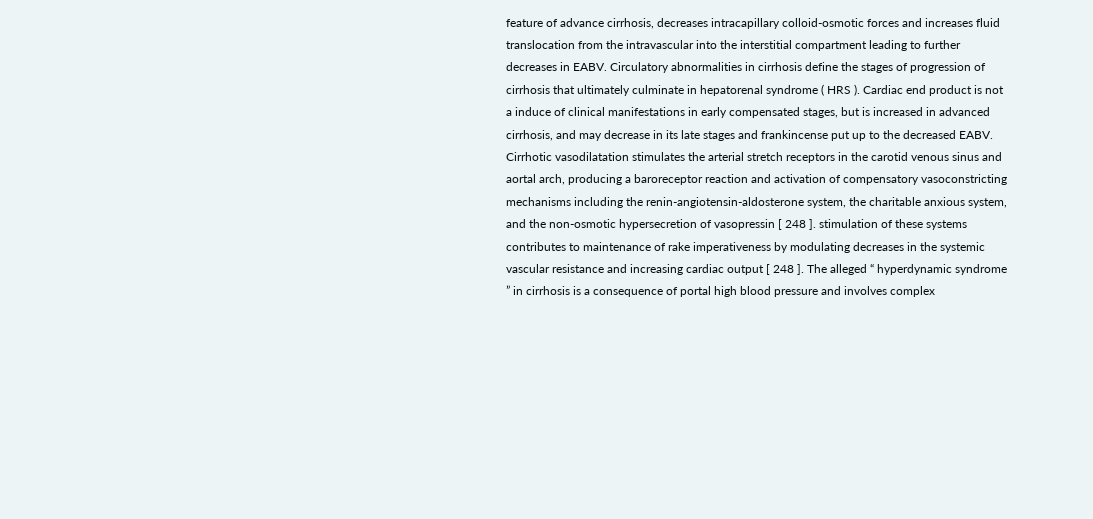feature of advance cirrhosis, decreases intracapillary colloid-osmotic forces and increases fluid translocation from the intravascular into the interstitial compartment leading to further decreases in EABV. Circulatory abnormalities in cirrhosis define the stages of progression of cirrhosis that ultimately culminate in hepatorenal syndrome ( HRS ). Cardiac end product is not a induce of clinical manifestations in early compensated stages, but is increased in advanced cirrhosis, and may decrease in its late stages and frankincense put up to the decreased EABV. Cirrhotic vasodilatation stimulates the arterial stretch receptors in the carotid venous sinus and aortal arch, producing a baroreceptor reaction and activation of compensatory vasoconstricting mechanisms including the renin-angiotensin-aldosterone system, the charitable anxious system, and the non-osmotic hypersecretion of vasopressin [ 248 ]. stimulation of these systems contributes to maintenance of rake imperativeness by modulating decreases in the systemic vascular resistance and increasing cardiac output [ 248 ]. The alleged “ hyperdynamic syndrome ” in cirrhosis is a consequence of portal high blood pressure and involves complex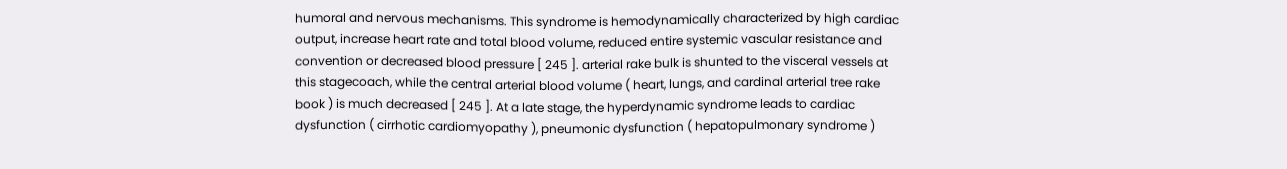humoral and nervous mechanisms. This syndrome is hemodynamically characterized by high cardiac output, increase heart rate and total blood volume, reduced entire systemic vascular resistance and convention or decreased blood pressure [ 245 ]. arterial rake bulk is shunted to the visceral vessels at this stagecoach, while the central arterial blood volume ( heart, lungs, and cardinal arterial tree rake book ) is much decreased [ 245 ]. At a late stage, the hyperdynamic syndrome leads to cardiac dysfunction ( cirrhotic cardiomyopathy ), pneumonic dysfunction ( hepatopulmonary syndrome )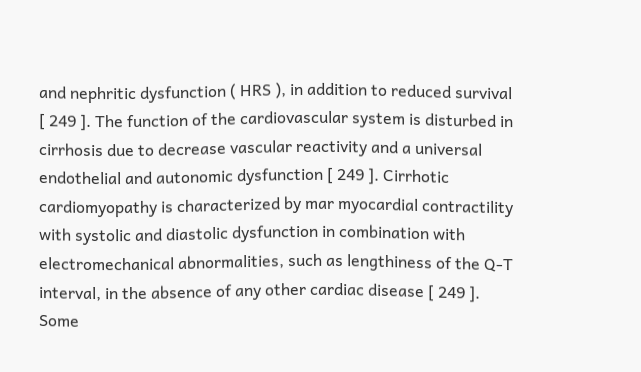and nephritic dysfunction ( HRS ), in addition to reduced survival [ 249 ]. The function of the cardiovascular system is disturbed in cirrhosis due to decrease vascular reactivity and a universal endothelial and autonomic dysfunction [ 249 ]. Cirrhotic cardiomyopathy is characterized by mar myocardial contractility with systolic and diastolic dysfunction in combination with electromechanical abnormalities, such as lengthiness of the Q-T interval, in the absence of any other cardiac disease [ 249 ]. Some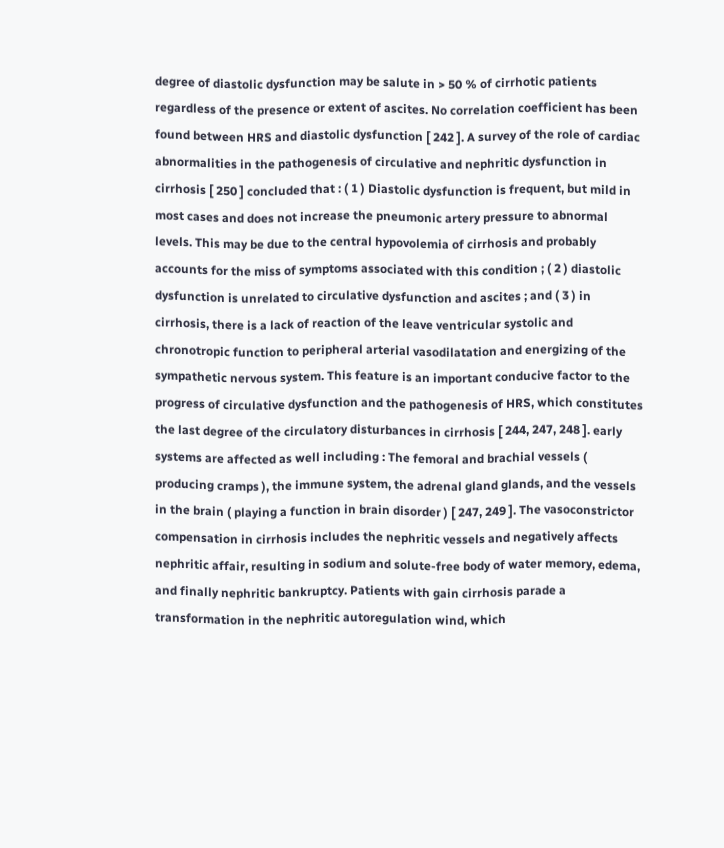degree of diastolic dysfunction may be salute in > 50 % of cirrhotic patients regardless of the presence or extent of ascites. No correlation coefficient has been found between HRS and diastolic dysfunction [ 242 ]. A survey of the role of cardiac abnormalities in the pathogenesis of circulative and nephritic dysfunction in cirrhosis [ 250 ] concluded that : ( 1 ) Diastolic dysfunction is frequent, but mild in most cases and does not increase the pneumonic artery pressure to abnormal levels. This may be due to the central hypovolemia of cirrhosis and probably accounts for the miss of symptoms associated with this condition ; ( 2 ) diastolic dysfunction is unrelated to circulative dysfunction and ascites ; and ( 3 ) in cirrhosis, there is a lack of reaction of the leave ventricular systolic and chronotropic function to peripheral arterial vasodilatation and energizing of the sympathetic nervous system. This feature is an important conducive factor to the progress of circulative dysfunction and the pathogenesis of HRS, which constitutes the last degree of the circulatory disturbances in cirrhosis [ 244, 247, 248 ]. early systems are affected as well including : The femoral and brachial vessels ( producing cramps ), the immune system, the adrenal gland glands, and the vessels in the brain ( playing a function in brain disorder ) [ 247, 249 ]. The vasoconstrictor compensation in cirrhosis includes the nephritic vessels and negatively affects nephritic affair, resulting in sodium and solute-free body of water memory, edema, and finally nephritic bankruptcy. Patients with gain cirrhosis parade a transformation in the nephritic autoregulation wind, which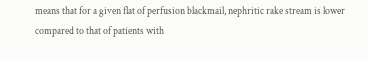means that for a given flat of perfusion blackmail, nephritic rake stream is lower compared to that of patients with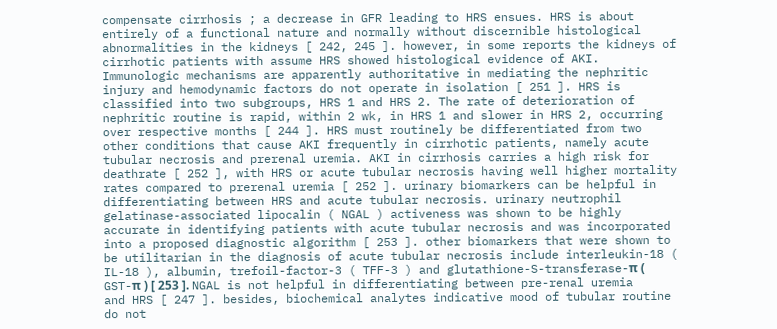compensate cirrhosis ; a decrease in GFR leading to HRS ensues. HRS is about entirely of a functional nature and normally without discernible histological abnormalities in the kidneys [ 242, 245 ]. however, in some reports the kidneys of cirrhotic patients with assume HRS showed histological evidence of AKI. Immunologic mechanisms are apparently authoritative in mediating the nephritic injury and hemodynamic factors do not operate in isolation [ 251 ]. HRS is classified into two subgroups, HRS 1 and HRS 2. The rate of deterioration of nephritic routine is rapid, within 2 wk, in HRS 1 and slower in HRS 2, occurring over respective months [ 244 ]. HRS must routinely be differentiated from two other conditions that cause AKI frequently in cirrhotic patients, namely acute tubular necrosis and prerenal uremia. AKI in cirrhosis carries a high risk for deathrate [ 252 ], with HRS or acute tubular necrosis having well higher mortality rates compared to prerenal uremia [ 252 ]. urinary biomarkers can be helpful in differentiating between HRS and acute tubular necrosis. urinary neutrophil gelatinase-associated lipocalin ( NGAL ) activeness was shown to be highly accurate in identifying patients with acute tubular necrosis and was incorporated into a proposed diagnostic algorithm [ 253 ]. other biomarkers that were shown to be utilitarian in the diagnosis of acute tubular necrosis include interleukin-18 ( IL-18 ), albumin, trefoil-factor-3 ( TFF-3 ) and glutathione-S-transferase-π ( GST-π ) [ 253 ]. NGAL is not helpful in differentiating between pre-renal uremia and HRS [ 247 ]. besides, biochemical analytes indicative mood of tubular routine do not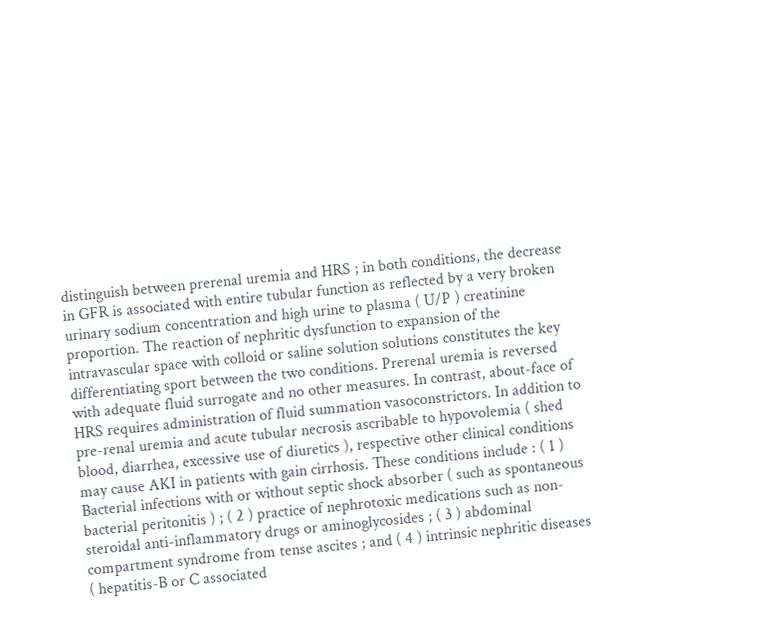distinguish between prerenal uremia and HRS ; in both conditions, the decrease in GFR is associated with entire tubular function as reflected by a very broken urinary sodium concentration and high urine to plasma ( U/P ) creatinine proportion. The reaction of nephritic dysfunction to expansion of the intravascular space with colloid or saline solution solutions constitutes the key differentiating sport between the two conditions. Prerenal uremia is reversed with adequate fluid surrogate and no other measures. In contrast, about-face of HRS requires administration of fluid summation vasoconstrictors. In addition to pre-renal uremia and acute tubular necrosis ascribable to hypovolemia ( shed blood, diarrhea, excessive use of diuretics ), respective other clinical conditions may cause AKI in patients with gain cirrhosis. These conditions include : ( 1 ) Bacterial infections with or without septic shock absorber ( such as spontaneous bacterial peritonitis ) ; ( 2 ) practice of nephrotoxic medications such as non-steroidal anti-inflammatory drugs or aminoglycosides ; ( 3 ) abdominal compartment syndrome from tense ascites ; and ( 4 ) intrinsic nephritic diseases ( hepatitis-B or C associated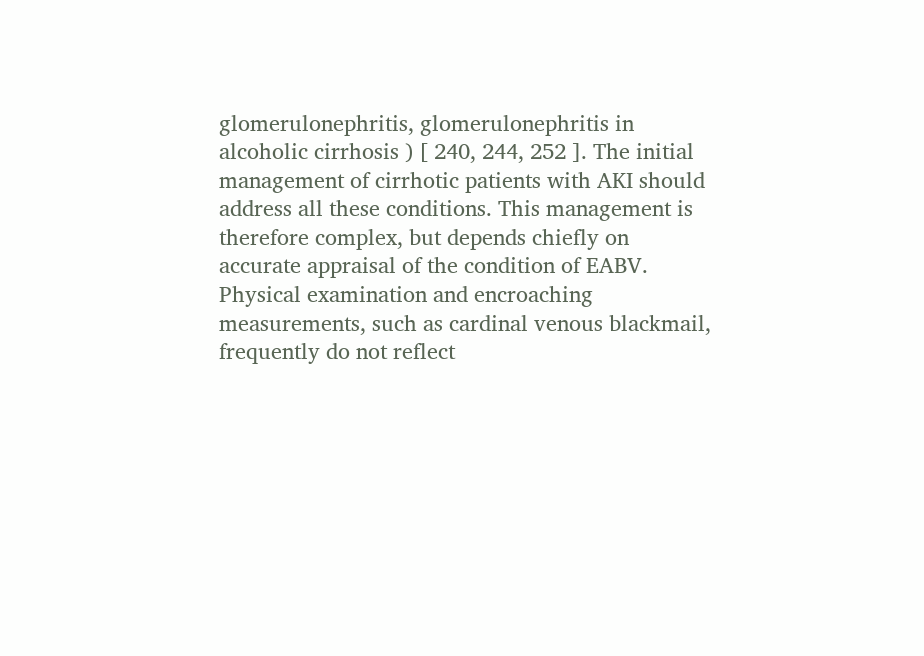glomerulonephritis, glomerulonephritis in alcoholic cirrhosis ) [ 240, 244, 252 ]. The initial management of cirrhotic patients with AKI should address all these conditions. This management is therefore complex, but depends chiefly on accurate appraisal of the condition of EABV. Physical examination and encroaching measurements, such as cardinal venous blackmail, frequently do not reflect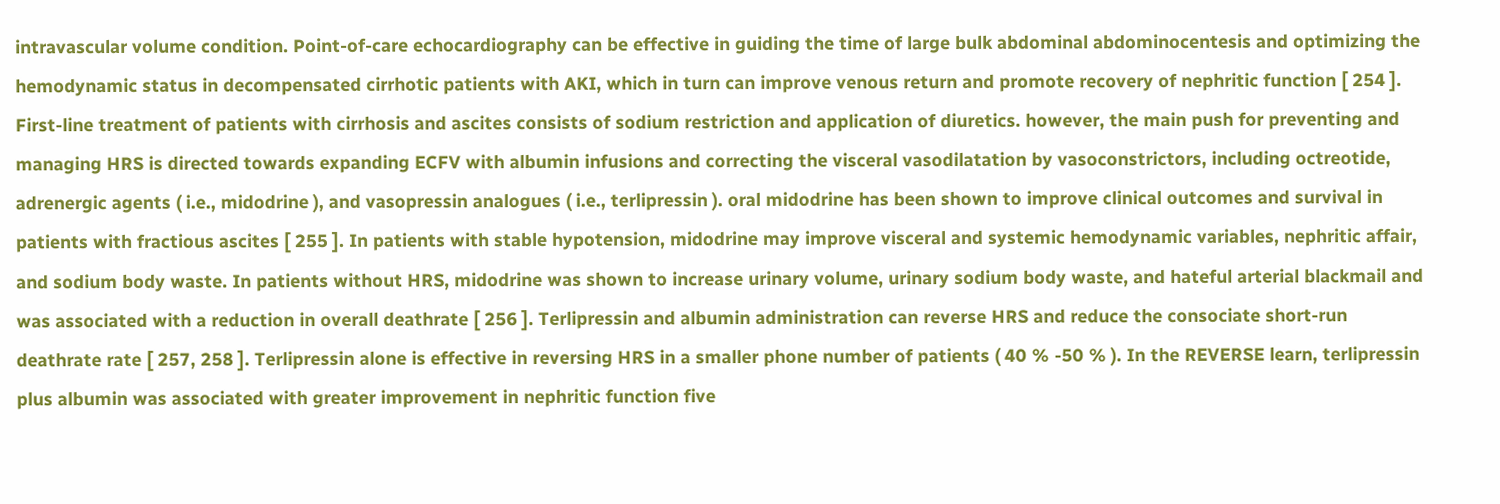intravascular volume condition. Point-of-care echocardiography can be effective in guiding the time of large bulk abdominal abdominocentesis and optimizing the hemodynamic status in decompensated cirrhotic patients with AKI, which in turn can improve venous return and promote recovery of nephritic function [ 254 ]. First-line treatment of patients with cirrhosis and ascites consists of sodium restriction and application of diuretics. however, the main push for preventing and managing HRS is directed towards expanding ECFV with albumin infusions and correcting the visceral vasodilatation by vasoconstrictors, including octreotide, adrenergic agents ( i.e., midodrine ), and vasopressin analogues ( i.e., terlipressin ). oral midodrine has been shown to improve clinical outcomes and survival in patients with fractious ascites [ 255 ]. In patients with stable hypotension, midodrine may improve visceral and systemic hemodynamic variables, nephritic affair, and sodium body waste. In patients without HRS, midodrine was shown to increase urinary volume, urinary sodium body waste, and hateful arterial blackmail and was associated with a reduction in overall deathrate [ 256 ]. Terlipressin and albumin administration can reverse HRS and reduce the consociate short-run deathrate rate [ 257, 258 ]. Terlipressin alone is effective in reversing HRS in a smaller phone number of patients ( 40 % -50 % ). In the REVERSE learn, terlipressin plus albumin was associated with greater improvement in nephritic function five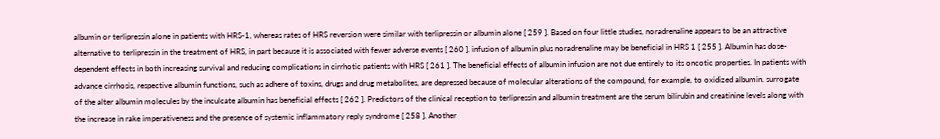albumin or terlipressin alone in patients with HRS-1, whereas rates of HRS reversion were similar with terlipressin or albumin alone [ 259 ]. Based on four little studies, noradrenaline appears to be an attractive alternative to terlipressin in the treatment of HRS, in part because it is associated with fewer adverse events [ 260 ]. infusion of albumin plus noradrenaline may be beneficial in HRS 1 [ 255 ]. Albumin has dose-dependent effects in both increasing survival and reducing complications in cirrhotic patients with HRS [ 261 ]. The beneficial effects of albumin infusion are not due entirely to its oncotic properties. In patients with advance cirrhosis, respective albumin functions, such as adhere of toxins, drugs and drug metabolites, are depressed because of molecular alterations of the compound, for example, to oxidized albumin. surrogate of the alter albumin molecules by the inculcate albumin has beneficial effects [ 262 ]. Predictors of the clinical reception to terlipressin and albumin treatment are the serum bilirubin and creatinine levels along with the increase in rake imperativeness and the presence of systemic inflammatory reply syndrome [ 258 ]. Another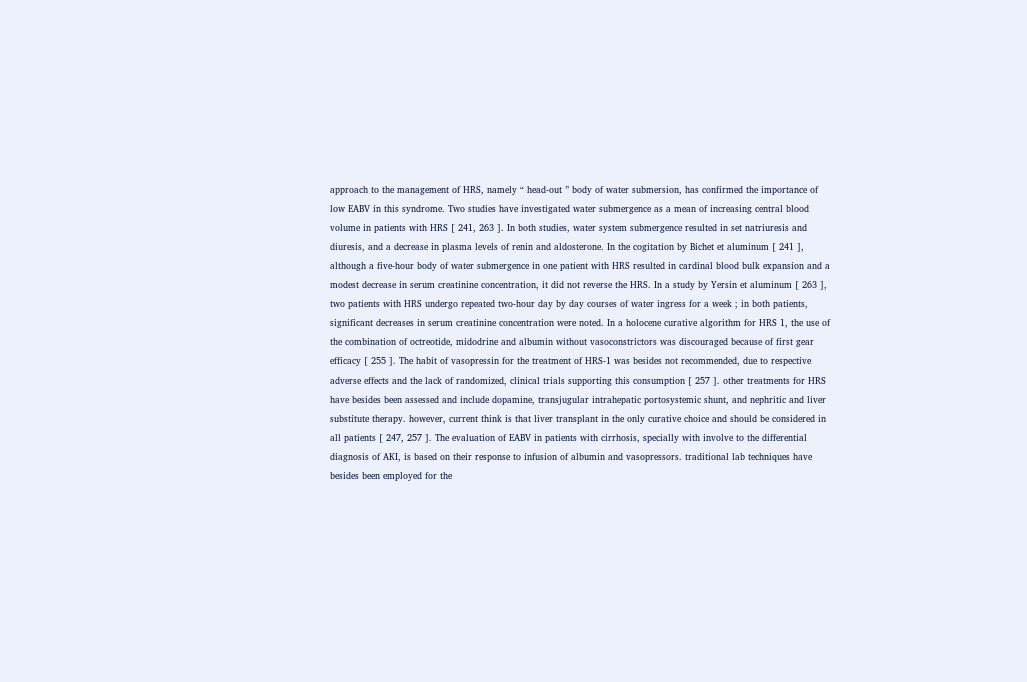approach to the management of HRS, namely “ head-out ” body of water submersion, has confirmed the importance of low EABV in this syndrome. Two studies have investigated water submergence as a mean of increasing central blood volume in patients with HRS [ 241, 263 ]. In both studies, water system submergence resulted in set natriuresis and diuresis, and a decrease in plasma levels of renin and aldosterone. In the cogitation by Bichet et aluminum [ 241 ], although a five-hour body of water submergence in one patient with HRS resulted in cardinal blood bulk expansion and a modest decrease in serum creatinine concentration, it did not reverse the HRS. In a study by Yersin et aluminum [ 263 ], two patients with HRS undergo repeated two-hour day by day courses of water ingress for a week ; in both patients, significant decreases in serum creatinine concentration were noted. In a holocene curative algorithm for HRS 1, the use of the combination of octreotide, midodrine and albumin without vasoconstrictors was discouraged because of first gear efficacy [ 255 ]. The habit of vasopressin for the treatment of HRS-1 was besides not recommended, due to respective adverse effects and the lack of randomized, clinical trials supporting this consumption [ 257 ]. other treatments for HRS have besides been assessed and include dopamine, transjugular intrahepatic portosystemic shunt, and nephritic and liver substitute therapy. however, current think is that liver transplant in the only curative choice and should be considered in all patients [ 247, 257 ]. The evaluation of EABV in patients with cirrhosis, specially with involve to the differential diagnosis of AKI, is based on their response to infusion of albumin and vasopressors. traditional lab techniques have besides been employed for the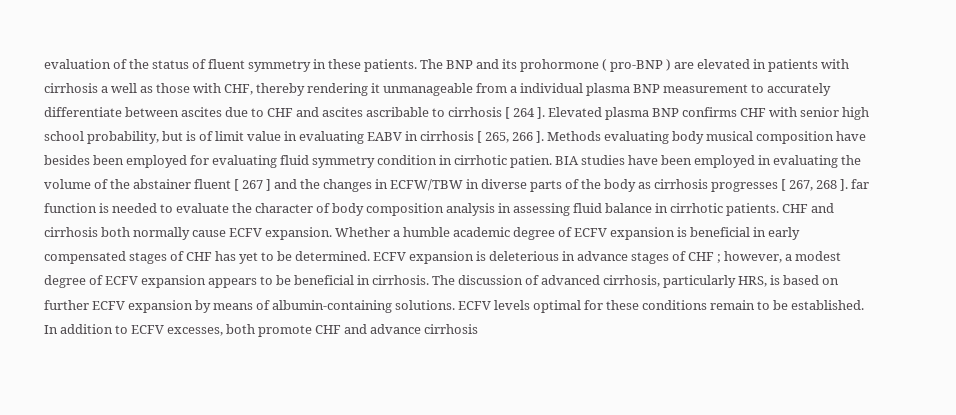evaluation of the status of fluent symmetry in these patients. The BNP and its prohormone ( pro-BNP ) are elevated in patients with cirrhosis a well as those with CHF, thereby rendering it unmanageable from a individual plasma BNP measurement to accurately differentiate between ascites due to CHF and ascites ascribable to cirrhosis [ 264 ]. Elevated plasma BNP confirms CHF with senior high school probability, but is of limit value in evaluating EABV in cirrhosis [ 265, 266 ]. Methods evaluating body musical composition have besides been employed for evaluating fluid symmetry condition in cirrhotic patien. BIA studies have been employed in evaluating the volume of the abstainer fluent [ 267 ] and the changes in ECFW/TBW in diverse parts of the body as cirrhosis progresses [ 267, 268 ]. far function is needed to evaluate the character of body composition analysis in assessing fluid balance in cirrhotic patients. CHF and cirrhosis both normally cause ECFV expansion. Whether a humble academic degree of ECFV expansion is beneficial in early compensated stages of CHF has yet to be determined. ECFV expansion is deleterious in advance stages of CHF ; however, a modest degree of ECFV expansion appears to be beneficial in cirrhosis. The discussion of advanced cirrhosis, particularly HRS, is based on further ECFV expansion by means of albumin-containing solutions. ECFV levels optimal for these conditions remain to be established. In addition to ECFV excesses, both promote CHF and advance cirrhosis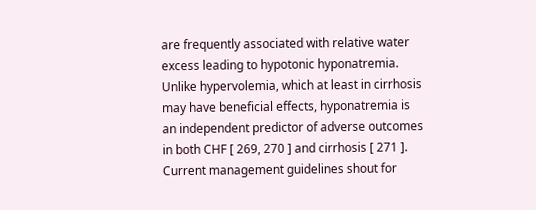are frequently associated with relative water excess leading to hypotonic hyponatremia. Unlike hypervolemia, which at least in cirrhosis may have beneficial effects, hyponatremia is an independent predictor of adverse outcomes in both CHF [ 269, 270 ] and cirrhosis [ 271 ]. Current management guidelines shout for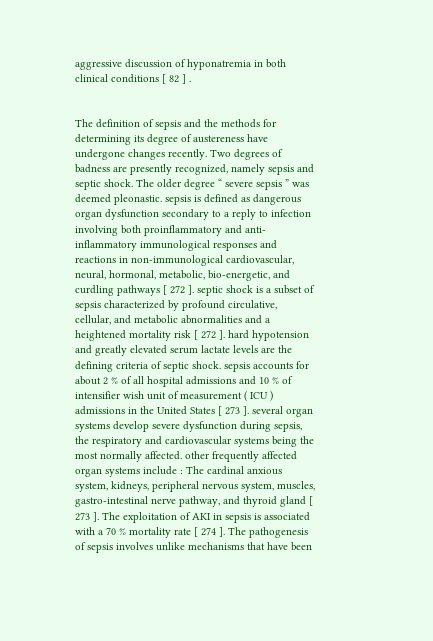aggressive discussion of hyponatremia in both clinical conditions [ 82 ] .


The definition of sepsis and the methods for determining its degree of austereness have undergone changes recently. Two degrees of badness are presently recognized, namely sepsis and septic shock. The older degree “ severe sepsis ” was deemed pleonastic. sepsis is defined as dangerous organ dysfunction secondary to a reply to infection involving both proinflammatory and anti-inflammatory immunological responses and reactions in non-immunological cardiovascular, neural, hormonal, metabolic, bio-energetic, and curdling pathways [ 272 ]. septic shock is a subset of sepsis characterized by profound circulative, cellular, and metabolic abnormalities and a heightened mortality risk [ 272 ]. hard hypotension and greatly elevated serum lactate levels are the defining criteria of septic shock. sepsis accounts for about 2 % of all hospital admissions and 10 % of intensifier wish unit of measurement ( ICU ) admissions in the United States [ 273 ]. several organ systems develop severe dysfunction during sepsis, the respiratory and cardiovascular systems being the most normally affected. other frequently affected organ systems include : The cardinal anxious system, kidneys, peripheral nervous system, muscles, gastro-intestinal nerve pathway, and thyroid gland [ 273 ]. The exploitation of AKI in sepsis is associated with a 70 % mortality rate [ 274 ]. The pathogenesis of sepsis involves unlike mechanisms that have been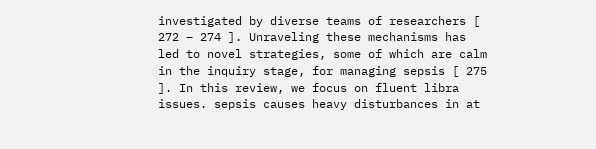investigated by diverse teams of researchers [ 272 – 274 ]. Unraveling these mechanisms has led to novel strategies, some of which are calm in the inquiry stage, for managing sepsis [ 275 ]. In this review, we focus on fluent libra issues. sepsis causes heavy disturbances in at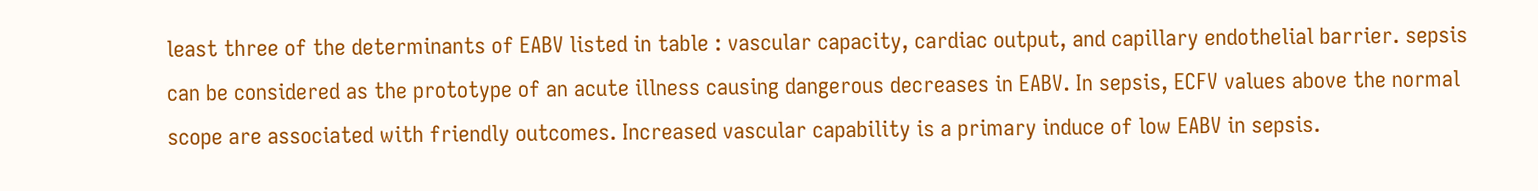least three of the determinants of EABV listed in table : vascular capacity, cardiac output, and capillary endothelial barrier. sepsis can be considered as the prototype of an acute illness causing dangerous decreases in EABV. In sepsis, ECFV values above the normal scope are associated with friendly outcomes. Increased vascular capability is a primary induce of low EABV in sepsis.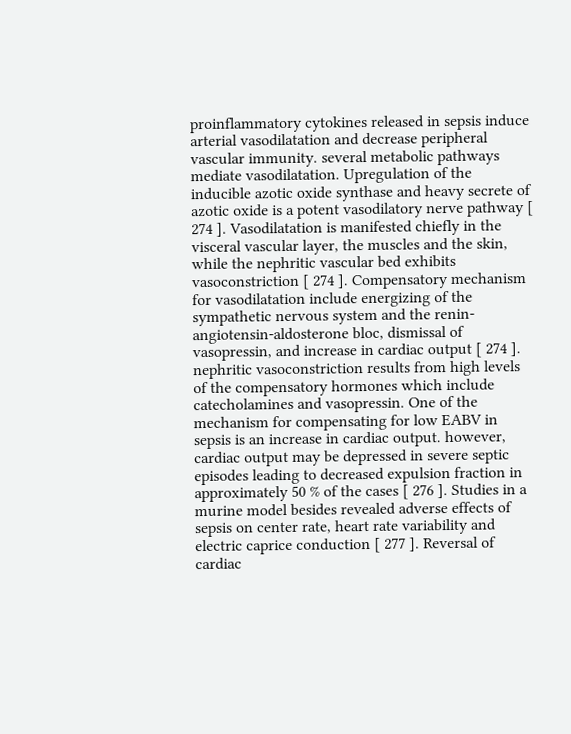proinflammatory cytokines released in sepsis induce arterial vasodilatation and decrease peripheral vascular immunity. several metabolic pathways mediate vasodilatation. Upregulation of the inducible azotic oxide synthase and heavy secrete of azotic oxide is a potent vasodilatory nerve pathway [ 274 ]. Vasodilatation is manifested chiefly in the visceral vascular layer, the muscles and the skin, while the nephritic vascular bed exhibits vasoconstriction [ 274 ]. Compensatory mechanism for vasodilatation include energizing of the sympathetic nervous system and the renin-angiotensin-aldosterone bloc, dismissal of vasopressin, and increase in cardiac output [ 274 ]. nephritic vasoconstriction results from high levels of the compensatory hormones which include catecholamines and vasopressin. One of the mechanism for compensating for low EABV in sepsis is an increase in cardiac output. however, cardiac output may be depressed in severe septic episodes leading to decreased expulsion fraction in approximately 50 % of the cases [ 276 ]. Studies in a murine model besides revealed adverse effects of sepsis on center rate, heart rate variability and electric caprice conduction [ 277 ]. Reversal of cardiac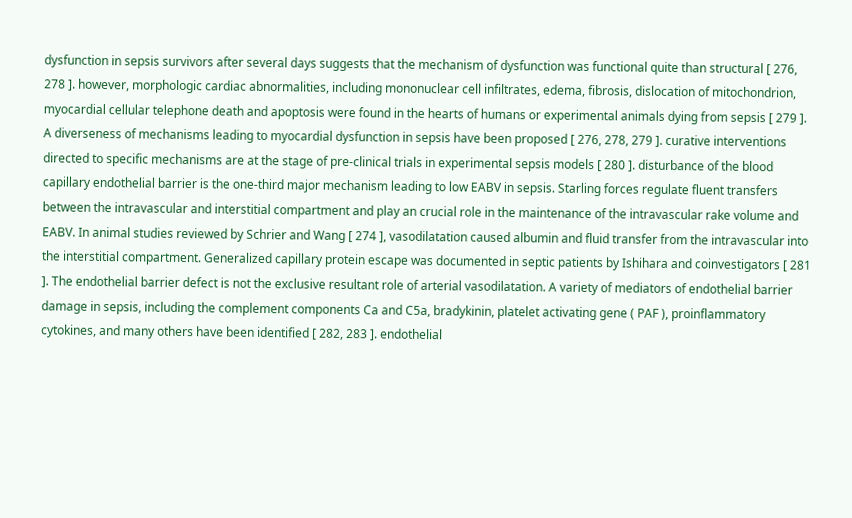dysfunction in sepsis survivors after several days suggests that the mechanism of dysfunction was functional quite than structural [ 276, 278 ]. however, morphologic cardiac abnormalities, including mononuclear cell infiltrates, edema, fibrosis, dislocation of mitochondrion, myocardial cellular telephone death and apoptosis were found in the hearts of humans or experimental animals dying from sepsis [ 279 ]. A diverseness of mechanisms leading to myocardial dysfunction in sepsis have been proposed [ 276, 278, 279 ]. curative interventions directed to specific mechanisms are at the stage of pre-clinical trials in experimental sepsis models [ 280 ]. disturbance of the blood capillary endothelial barrier is the one-third major mechanism leading to low EABV in sepsis. Starling forces regulate fluent transfers between the intravascular and interstitial compartment and play an crucial role in the maintenance of the intravascular rake volume and EABV. In animal studies reviewed by Schrier and Wang [ 274 ], vasodilatation caused albumin and fluid transfer from the intravascular into the interstitial compartment. Generalized capillary protein escape was documented in septic patients by Ishihara and coinvestigators [ 281 ]. The endothelial barrier defect is not the exclusive resultant role of arterial vasodilatation. A variety of mediators of endothelial barrier damage in sepsis, including the complement components Ca and C5a, bradykinin, platelet activating gene ( PAF ), proinflammatory cytokines, and many others have been identified [ 282, 283 ]. endothelial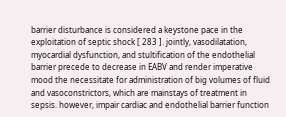barrier disturbance is considered a keystone pace in the exploitation of septic shock [ 283 ]. jointly, vasodilatation, myocardial dysfunction, and stultification of the endothelial barrier precede to decrease in EABV and render imperative mood the necessitate for administration of big volumes of fluid and vasoconstrictors, which are mainstays of treatment in sepsis. however, impair cardiac and endothelial barrier function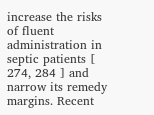increase the risks of fluent administration in septic patients [ 274, 284 ] and narrow its remedy margins. Recent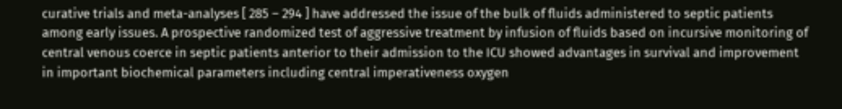curative trials and meta-analyses [ 285 – 294 ] have addressed the issue of the bulk of fluids administered to septic patients among early issues. A prospective randomized test of aggressive treatment by infusion of fluids based on incursive monitoring of central venous coerce in septic patients anterior to their admission to the ICU showed advantages in survival and improvement in important biochemical parameters including central imperativeness oxygen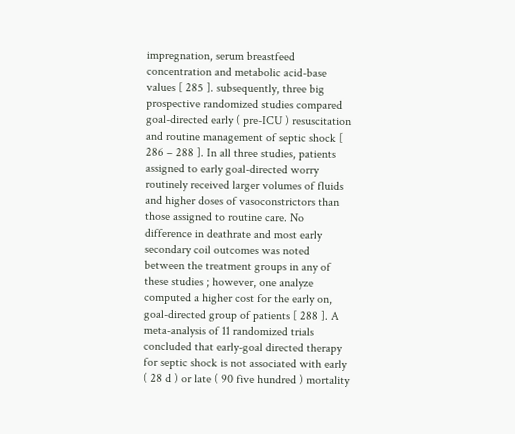impregnation, serum breastfeed concentration and metabolic acid-base values [ 285 ]. subsequently, three big prospective randomized studies compared goal-directed early ( pre-ICU ) resuscitation and routine management of septic shock [ 286 – 288 ]. In all three studies, patients assigned to early goal-directed worry routinely received larger volumes of fluids and higher doses of vasoconstrictors than those assigned to routine care. No difference in deathrate and most early secondary coil outcomes was noted between the treatment groups in any of these studies ; however, one analyze computed a higher cost for the early on, goal-directed group of patients [ 288 ]. A meta-analysis of 11 randomized trials concluded that early-goal directed therapy for septic shock is not associated with early ( 28 d ) or late ( 90 five hundred ) mortality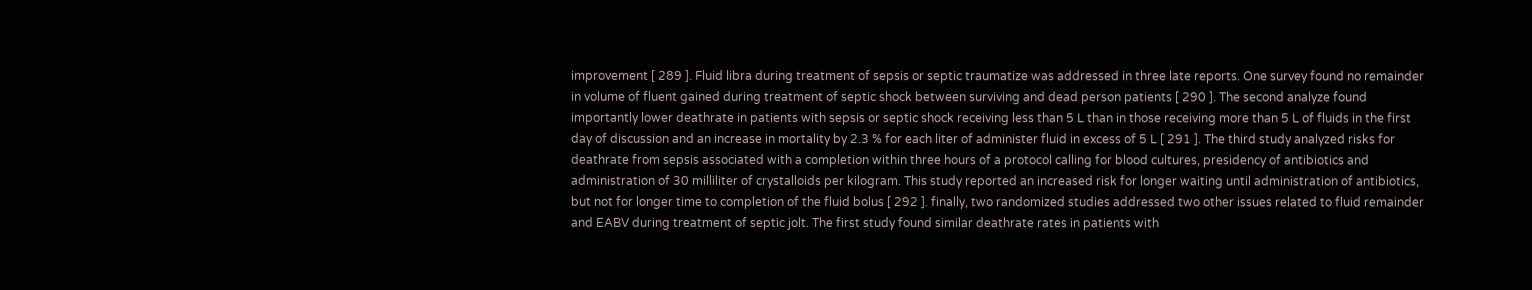improvement [ 289 ]. Fluid libra during treatment of sepsis or septic traumatize was addressed in three late reports. One survey found no remainder in volume of fluent gained during treatment of septic shock between surviving and dead person patients [ 290 ]. The second analyze found importantly lower deathrate in patients with sepsis or septic shock receiving less than 5 L than in those receiving more than 5 L of fluids in the first day of discussion and an increase in mortality by 2.3 % for each liter of administer fluid in excess of 5 L [ 291 ]. The third study analyzed risks for deathrate from sepsis associated with a completion within three hours of a protocol calling for blood cultures, presidency of antibiotics and administration of 30 milliliter of crystalloids per kilogram. This study reported an increased risk for longer waiting until administration of antibiotics, but not for longer time to completion of the fluid bolus [ 292 ]. finally, two randomized studies addressed two other issues related to fluid remainder and EABV during treatment of septic jolt. The first study found similar deathrate rates in patients with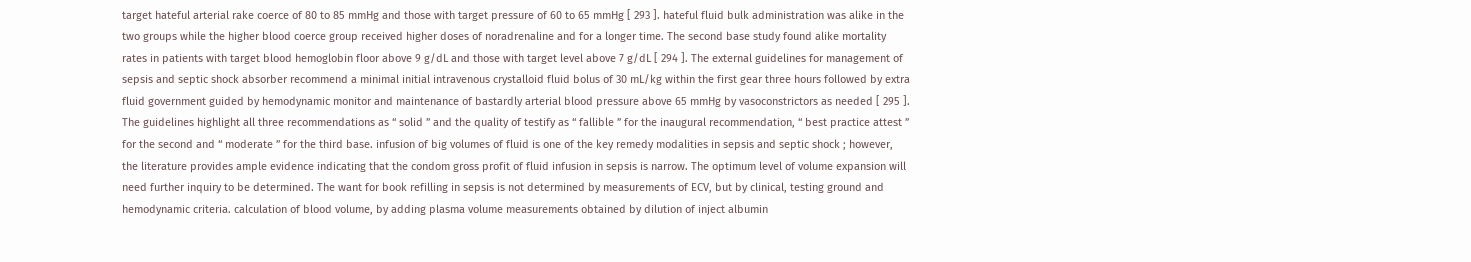target hateful arterial rake coerce of 80 to 85 mmHg and those with target pressure of 60 to 65 mmHg [ 293 ]. hateful fluid bulk administration was alike in the two groups while the higher blood coerce group received higher doses of noradrenaline and for a longer time. The second base study found alike mortality rates in patients with target blood hemoglobin floor above 9 g/dL and those with target level above 7 g/dL [ 294 ]. The external guidelines for management of sepsis and septic shock absorber recommend a minimal initial intravenous crystalloid fluid bolus of 30 mL/kg within the first gear three hours followed by extra fluid government guided by hemodynamic monitor and maintenance of bastardly arterial blood pressure above 65 mmHg by vasoconstrictors as needed [ 295 ]. The guidelines highlight all three recommendations as “ solid ” and the quality of testify as “ fallible ” for the inaugural recommendation, “ best practice attest ” for the second and “ moderate ” for the third base. infusion of big volumes of fluid is one of the key remedy modalities in sepsis and septic shock ; however, the literature provides ample evidence indicating that the condom gross profit of fluid infusion in sepsis is narrow. The optimum level of volume expansion will need further inquiry to be determined. The want for book refilling in sepsis is not determined by measurements of ECV, but by clinical, testing ground and hemodynamic criteria. calculation of blood volume, by adding plasma volume measurements obtained by dilution of inject albumin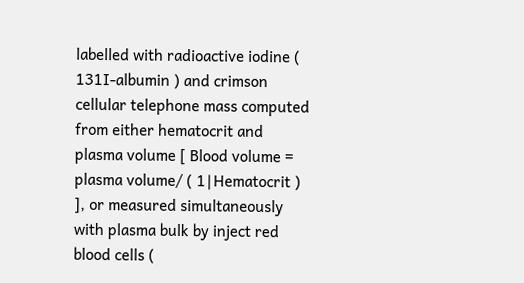labelled with radioactive iodine ( 131I-albumin ) and crimson cellular telephone mass computed from either hematocrit and plasma volume [ Blood volume = plasma volume/ ( 1∣Hematocrit ) ], or measured simultaneously with plasma bulk by inject red blood cells (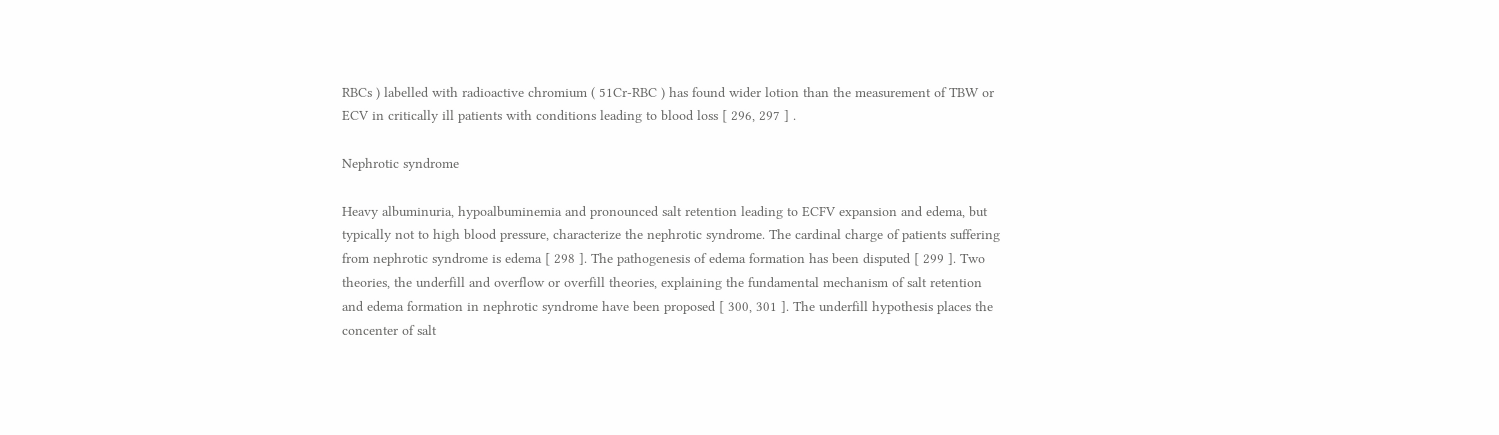RBCs ) labelled with radioactive chromium ( 51Cr-RBC ) has found wider lotion than the measurement of TBW or ECV in critically ill patients with conditions leading to blood loss [ 296, 297 ] .

Nephrotic syndrome

Heavy albuminuria, hypoalbuminemia and pronounced salt retention leading to ECFV expansion and edema, but typically not to high blood pressure, characterize the nephrotic syndrome. The cardinal charge of patients suffering from nephrotic syndrome is edema [ 298 ]. The pathogenesis of edema formation has been disputed [ 299 ]. Two theories, the underfill and overflow or overfill theories, explaining the fundamental mechanism of salt retention and edema formation in nephrotic syndrome have been proposed [ 300, 301 ]. The underfill hypothesis places the concenter of salt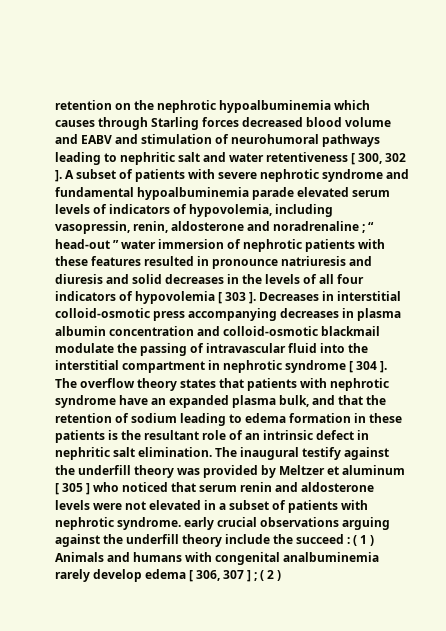retention on the nephrotic hypoalbuminemia which causes through Starling forces decreased blood volume and EABV and stimulation of neurohumoral pathways leading to nephritic salt and water retentiveness [ 300, 302 ]. A subset of patients with severe nephrotic syndrome and fundamental hypoalbuminemia parade elevated serum levels of indicators of hypovolemia, including vasopressin, renin, aldosterone and noradrenaline ; “ head-out ” water immersion of nephrotic patients with these features resulted in pronounce natriuresis and diuresis and solid decreases in the levels of all four indicators of hypovolemia [ 303 ]. Decreases in interstitial colloid-osmotic press accompanying decreases in plasma albumin concentration and colloid-osmotic blackmail modulate the passing of intravascular fluid into the interstitial compartment in nephrotic syndrome [ 304 ]. The overflow theory states that patients with nephrotic syndrome have an expanded plasma bulk, and that the retention of sodium leading to edema formation in these patients is the resultant role of an intrinsic defect in nephritic salt elimination. The inaugural testify against the underfill theory was provided by Meltzer et aluminum [ 305 ] who noticed that serum renin and aldosterone levels were not elevated in a subset of patients with nephrotic syndrome. early crucial observations arguing against the underfill theory include the succeed : ( 1 ) Animals and humans with congenital analbuminemia rarely develop edema [ 306, 307 ] ; ( 2 )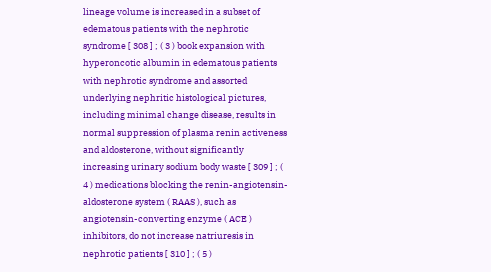lineage volume is increased in a subset of edematous patients with the nephrotic syndrome [ 308 ] ; ( 3 ) book expansion with hyperoncotic albumin in edematous patients with nephrotic syndrome and assorted underlying nephritic histological pictures, including minimal change disease, results in normal suppression of plasma renin activeness and aldosterone, without significantly increasing urinary sodium body waste [ 309 ] ; ( 4 ) medications blocking the renin-angiotensin-aldosterone system ( RAAS ), such as angiotensin-converting enzyme ( ACE ) inhibitors, do not increase natriuresis in nephrotic patients [ 310 ] ; ( 5 )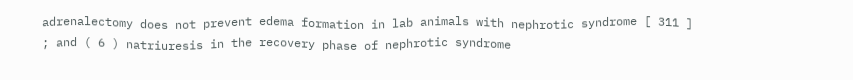adrenalectomy does not prevent edema formation in lab animals with nephrotic syndrome [ 311 ] ; and ( 6 ) natriuresis in the recovery phase of nephrotic syndrome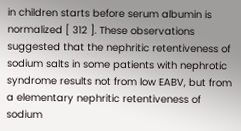in children starts before serum albumin is normalized [ 312 ]. These observations suggested that the nephritic retentiveness of sodium salts in some patients with nephrotic syndrome results not from low EABV, but from a elementary nephritic retentiveness of sodium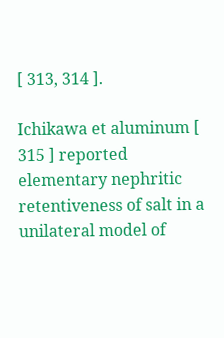[ 313, 314 ].

Ichikawa et aluminum [ 315 ] reported elementary nephritic retentiveness of salt in a unilateral model of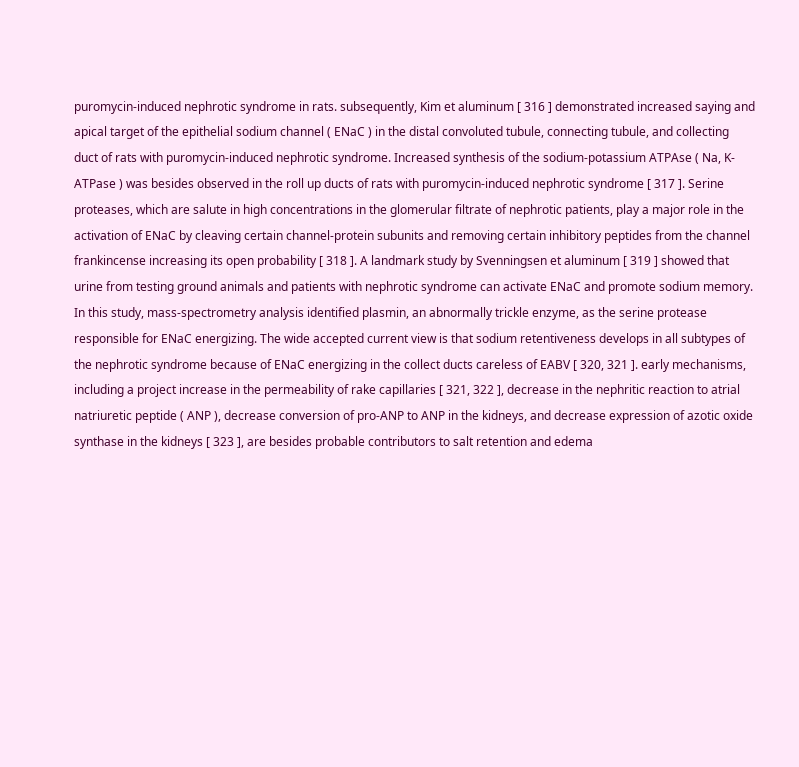puromycin-induced nephrotic syndrome in rats. subsequently, Kim et aluminum [ 316 ] demonstrated increased saying and apical target of the epithelial sodium channel ( ENaC ) in the distal convoluted tubule, connecting tubule, and collecting duct of rats with puromycin-induced nephrotic syndrome. Increased synthesis of the sodium-potassium ATPAse ( Na, K-ATPase ) was besides observed in the roll up ducts of rats with puromycin-induced nephrotic syndrome [ 317 ]. Serine proteases, which are salute in high concentrations in the glomerular filtrate of nephrotic patients, play a major role in the activation of ENaC by cleaving certain channel-protein subunits and removing certain inhibitory peptides from the channel frankincense increasing its open probability [ 318 ]. A landmark study by Svenningsen et aluminum [ 319 ] showed that urine from testing ground animals and patients with nephrotic syndrome can activate ENaC and promote sodium memory. In this study, mass-spectrometry analysis identified plasmin, an abnormally trickle enzyme, as the serine protease responsible for ENaC energizing. The wide accepted current view is that sodium retentiveness develops in all subtypes of the nephrotic syndrome because of ENaC energizing in the collect ducts careless of EABV [ 320, 321 ]. early mechanisms, including a project increase in the permeability of rake capillaries [ 321, 322 ], decrease in the nephritic reaction to atrial natriuretic peptide ( ANP ), decrease conversion of pro-ANP to ANP in the kidneys, and decrease expression of azotic oxide synthase in the kidneys [ 323 ], are besides probable contributors to salt retention and edema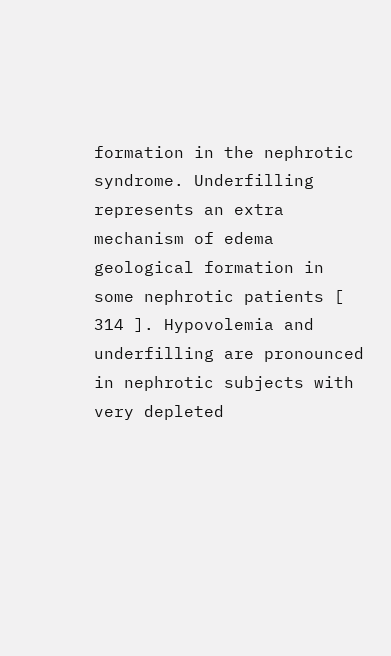formation in the nephrotic syndrome. Underfilling represents an extra mechanism of edema geological formation in some nephrotic patients [ 314 ]. Hypovolemia and underfilling are pronounced in nephrotic subjects with very depleted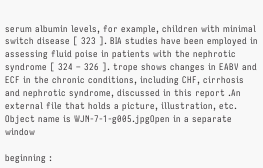serum albumin levels, for example, children with minimal switch disease [ 323 ]. BIA studies have been employed in assessing fluid poise in patients with the nephrotic syndrome [ 324 – 326 ]. trope shows changes in EABV and ECF in the chronic conditions, including CHF, cirrhosis and nephrotic syndrome, discussed in this report .An external file that holds a picture, illustration, etc.
Object name is WJN-7-1-g005.jpgOpen in a separate window

beginning :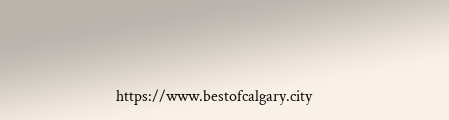https://www.bestofcalgary.city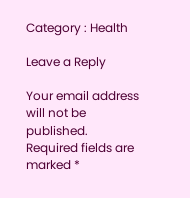Category : Health

Leave a Reply

Your email address will not be published. Required fields are marked *